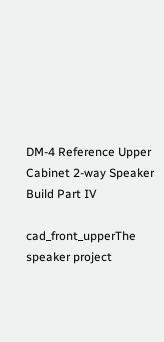DM-4 Reference Upper Cabinet 2-way Speaker Build Part IV

cad_front_upperThe speaker project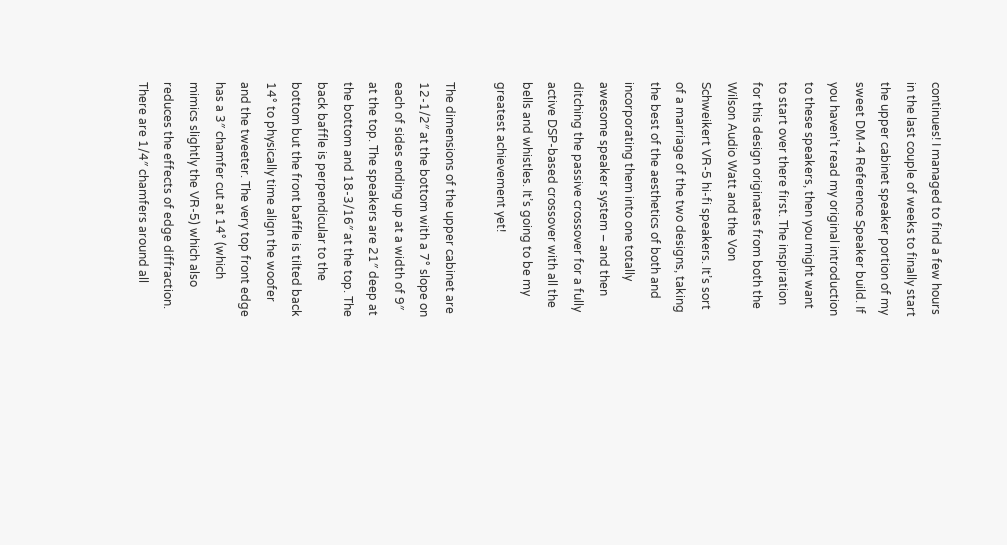continues! I managed to find a few hours in the last couple of weeks to finally start the upper cabinet speaker portion of my sweet DM-4 Reference Speaker build. If you haven’t read my original introduction to these speakers, then you might want to start over there first. The inspiration for this design originates from both the Wilson Audio Watt and the Von Schweikert VR-5 hi-fi speakers. It’s sort of a marriage of the two designs, taking the best of the aesthetics of both and incorporating them into one totally awesome speaker system – and then ditching the passive crossover for a fully active DSP-based crossover with all the bells and whistles. It’s going to be my greatest achievement yet!

The dimensions of the upper cabinet are 12-1/2″ at the bottom with a 7° slope on each of sides ending up at a width of 9″ at the top. The speakers are 21″ deep at the bottom and 18-3/16″ at the top. The back baffle is perpendicular to the bottom but the front baffle is tilted back 14° to physically time align the woofer and the tweeter. The very top front edge has a 3″ chamfer cut at 14° (which mimics slightly the VR-5) which also reduces the effects of edge diffraction. There are 1/4″ chamfers around all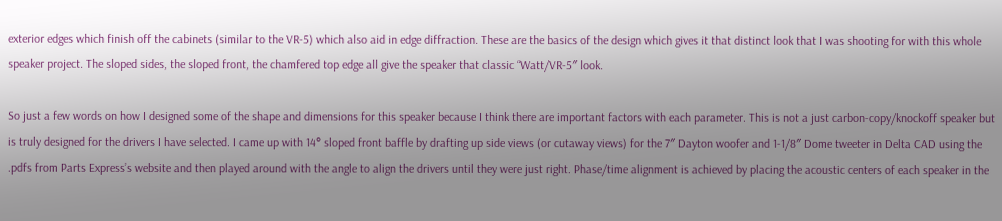exterior edges which finish off the cabinets (similar to the VR-5) which also aid in edge diffraction. These are the basics of the design which gives it that distinct look that I was shooting for with this whole speaker project. The sloped sides, the sloped front, the chamfered top edge all give the speaker that classic “Watt/VR-5″ look.

So just a few words on how I designed some of the shape and dimensions for this speaker because I think there are important factors with each parameter. This is not a just carbon-copy/knockoff speaker but is truly designed for the drivers I have selected. I came up with 14° sloped front baffle by drafting up side views (or cutaway views) for the 7″ Dayton woofer and 1-1/8″ Dome tweeter in Delta CAD using the .pdfs from Parts Express’s website and then played around with the angle to align the drivers until they were just right. Phase/time alignment is achieved by placing the acoustic centers of each speaker in the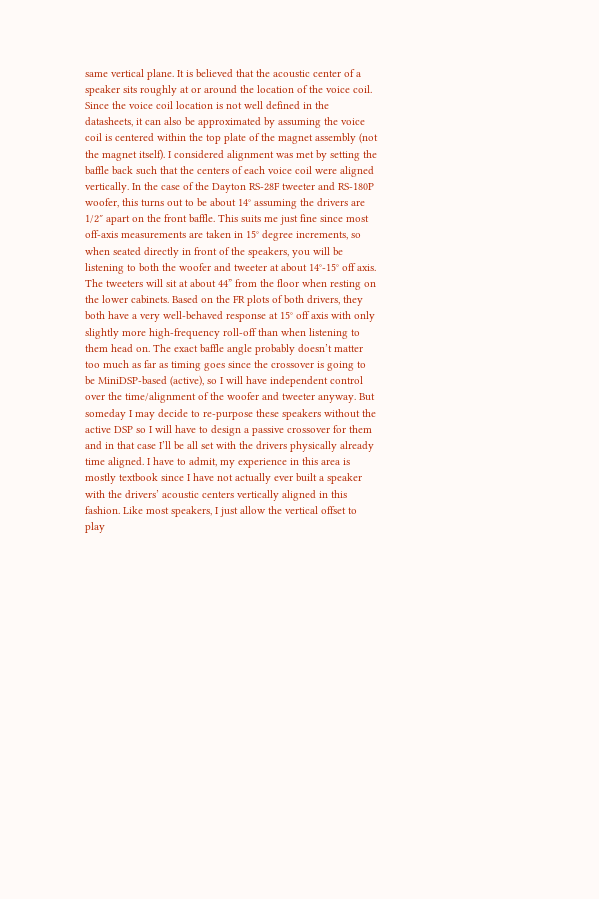same vertical plane. It is believed that the acoustic center of a speaker sits roughly at or around the location of the voice coil. Since the voice coil location is not well defined in the datasheets, it can also be approximated by assuming the voice coil is centered within the top plate of the magnet assembly (not the magnet itself). I considered alignment was met by setting the baffle back such that the centers of each voice coil were aligned vertically. In the case of the Dayton RS-28F tweeter and RS-180P woofer, this turns out to be about 14° assuming the drivers are 1/2″ apart on the front baffle. This suits me just fine since most off-axis measurements are taken in 15° degree increments, so when seated directly in front of the speakers, you will be listening to both the woofer and tweeter at about 14°-15° off axis. The tweeters will sit at about 44” from the floor when resting on the lower cabinets. Based on the FR plots of both drivers, they both have a very well-behaved response at 15° off axis with only slightly more high-frequency roll-off than when listening to them head on. The exact baffle angle probably doesn’t matter too much as far as timing goes since the crossover is going to be MiniDSP-based (active), so I will have independent control over the time/alignment of the woofer and tweeter anyway. But someday I may decide to re-purpose these speakers without the active DSP so I will have to design a passive crossover for them and in that case I’ll be all set with the drivers physically already time aligned. I have to admit, my experience in this area is mostly textbook since I have not actually ever built a speaker with the drivers’ acoustic centers vertically aligned in this fashion. Like most speakers, I just allow the vertical offset to play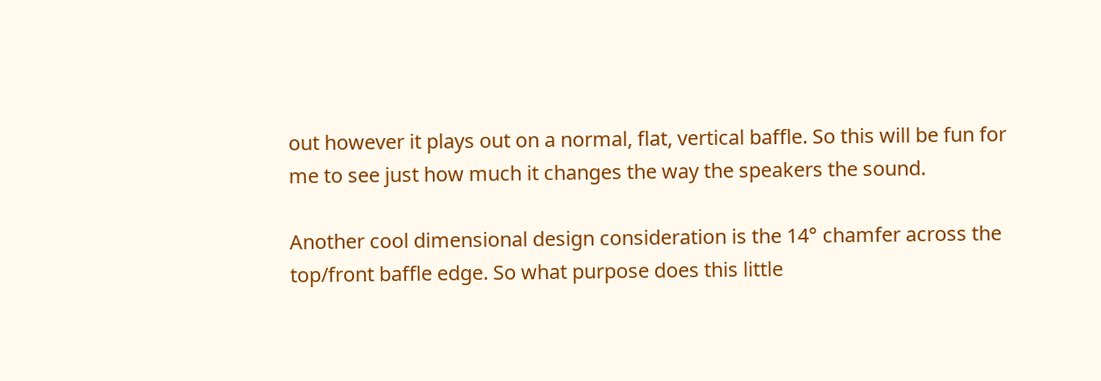out however it plays out on a normal, flat, vertical baffle. So this will be fun for me to see just how much it changes the way the speakers the sound.

Another cool dimensional design consideration is the 14° chamfer across the top/front baffle edge. So what purpose does this little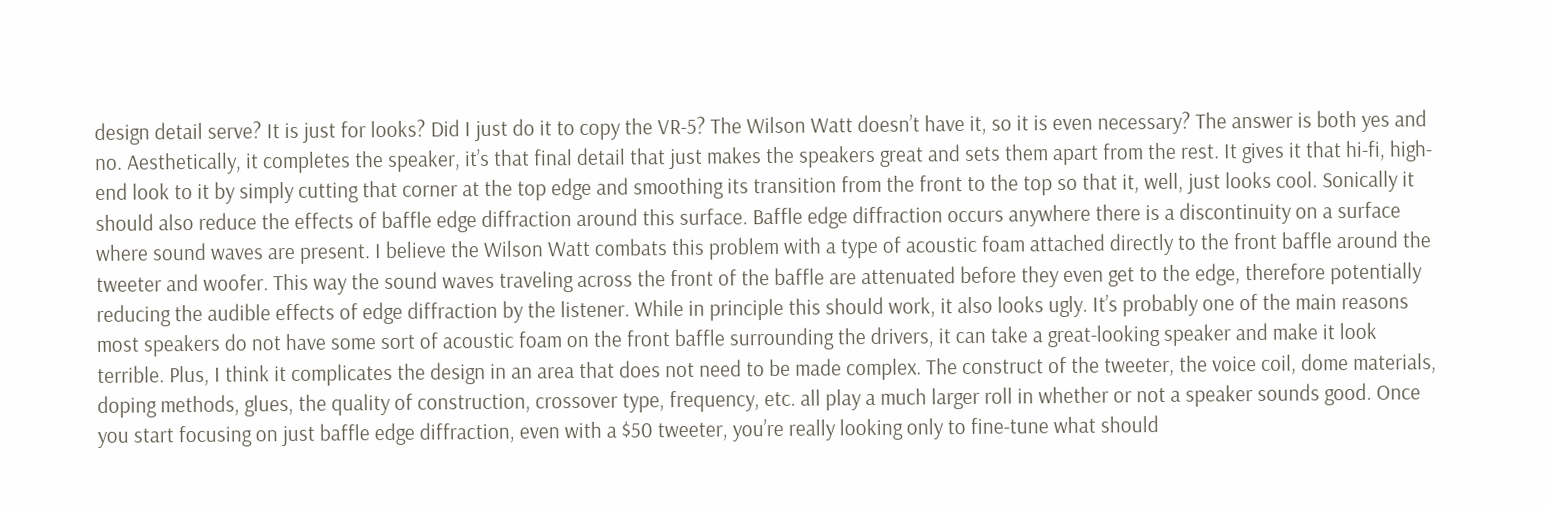design detail serve? It is just for looks? Did I just do it to copy the VR-5? The Wilson Watt doesn’t have it, so it is even necessary? The answer is both yes and no. Aesthetically, it completes the speaker, it’s that final detail that just makes the speakers great and sets them apart from the rest. It gives it that hi-fi, high-end look to it by simply cutting that corner at the top edge and smoothing its transition from the front to the top so that it, well, just looks cool. Sonically it should also reduce the effects of baffle edge diffraction around this surface. Baffle edge diffraction occurs anywhere there is a discontinuity on a surface where sound waves are present. I believe the Wilson Watt combats this problem with a type of acoustic foam attached directly to the front baffle around the tweeter and woofer. This way the sound waves traveling across the front of the baffle are attenuated before they even get to the edge, therefore potentially reducing the audible effects of edge diffraction by the listener. While in principle this should work, it also looks ugly. It’s probably one of the main reasons most speakers do not have some sort of acoustic foam on the front baffle surrounding the drivers, it can take a great-looking speaker and make it look terrible. Plus, I think it complicates the design in an area that does not need to be made complex. The construct of the tweeter, the voice coil, dome materials, doping methods, glues, the quality of construction, crossover type, frequency, etc. all play a much larger roll in whether or not a speaker sounds good. Once you start focusing on just baffle edge diffraction, even with a $50 tweeter, you’re really looking only to fine-tune what should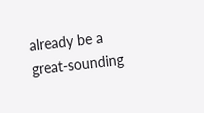already be a great-sounding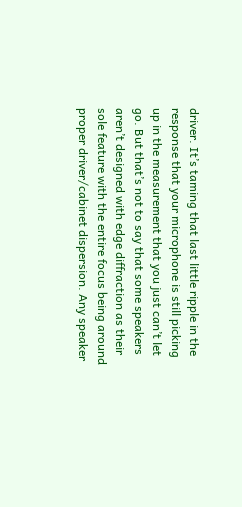driver. It’s taming that last little ripple in the response that your microphone is still picking up in the measurement that you just can’t let go. But that’s not to say that some speakers aren’t designed with edge diffraction as their sole feature with the entire focus being around proper driver/cabinet dispersion. Any speaker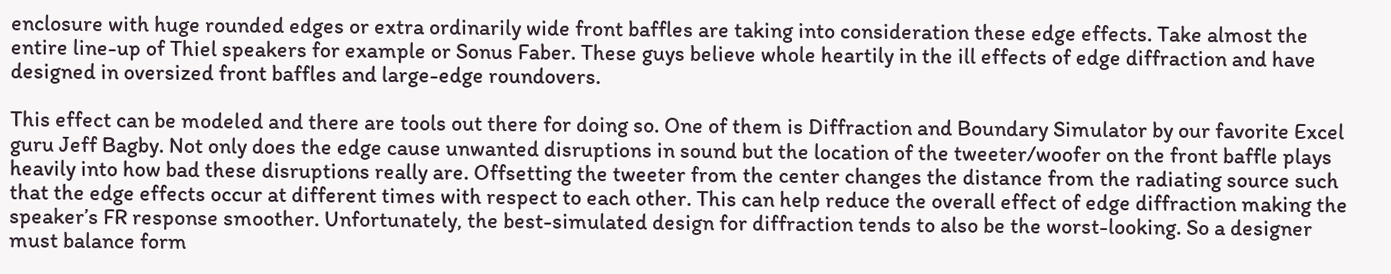enclosure with huge rounded edges or extra ordinarily wide front baffles are taking into consideration these edge effects. Take almost the entire line-up of Thiel speakers for example or Sonus Faber. These guys believe whole heartily in the ill effects of edge diffraction and have designed in oversized front baffles and large-edge roundovers.

This effect can be modeled and there are tools out there for doing so. One of them is Diffraction and Boundary Simulator by our favorite Excel guru Jeff Bagby. Not only does the edge cause unwanted disruptions in sound but the location of the tweeter/woofer on the front baffle plays heavily into how bad these disruptions really are. Offsetting the tweeter from the center changes the distance from the radiating source such that the edge effects occur at different times with respect to each other. This can help reduce the overall effect of edge diffraction making the speaker’s FR response smoother. Unfortunately, the best-simulated design for diffraction tends to also be the worst-looking. So a designer must balance form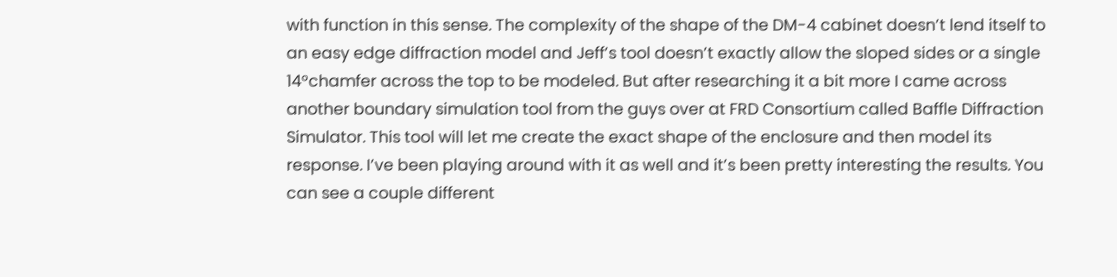with function in this sense. The complexity of the shape of the DM-4 cabinet doesn’t lend itself to an easy edge diffraction model and Jeff’s tool doesn’t exactly allow the sloped sides or a single 14°chamfer across the top to be modeled. But after researching it a bit more I came across another boundary simulation tool from the guys over at FRD Consortium called Baffle Diffraction Simulator. This tool will let me create the exact shape of the enclosure and then model its response. I’ve been playing around with it as well and it’s been pretty interesting the results. You can see a couple different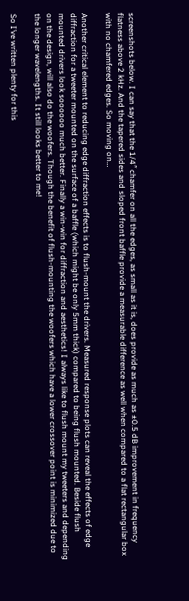screenshots below. I can say that the 1/4″ chamfer on all the edges, as small as it is, does provide as much as ±0.5 dB improvement in frequency flatness above 2 kHz. And the tapered sides and sloped front baffle provide a measurable difference as well when compared to a flat rectangular box with no chamfered edges. So moving on…

Another critical element to reducing edge diffraction effects is to flush-mount the drivers. Measured response plots can reveal the effects of edge diffraction for a tweeter mounted on the surface of a baffle (which might be only 5mm thick) compared to being flush mounted. Beside flush mounted drivers look soooooo much better. Finally a win-win for diffraction and aesthetics! I always like to flush mount my tweeters and depending on the design, will also do the woofers. Though the benefit of flush-mounting the woofers which have a lower crossover point is minimized due to the longer wavelengths. It still looks better to me!

So I’ve written plenty for this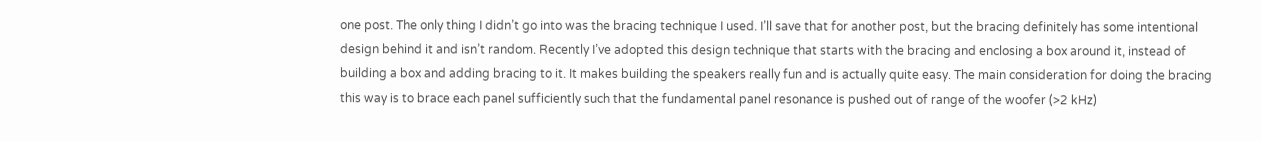one post. The only thing I didn’t go into was the bracing technique I used. I’ll save that for another post, but the bracing definitely has some intentional design behind it and isn’t random. Recently I’ve adopted this design technique that starts with the bracing and enclosing a box around it, instead of building a box and adding bracing to it. It makes building the speakers really fun and is actually quite easy. The main consideration for doing the bracing this way is to brace each panel sufficiently such that the fundamental panel resonance is pushed out of range of the woofer (>2 kHz)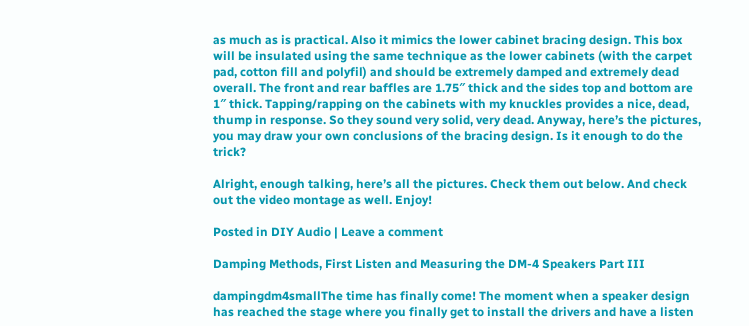as much as is practical. Also it mimics the lower cabinet bracing design. This box will be insulated using the same technique as the lower cabinets (with the carpet pad, cotton fill and polyfil) and should be extremely damped and extremely dead overall. The front and rear baffles are 1.75″ thick and the sides top and bottom are 1″ thick. Tapping/rapping on the cabinets with my knuckles provides a nice, dead, thump in response. So they sound very solid, very dead. Anyway, here’s the pictures, you may draw your own conclusions of the bracing design. Is it enough to do the trick?

Alright, enough talking, here’s all the pictures. Check them out below. And check out the video montage as well. Enjoy!

Posted in DIY Audio | Leave a comment

Damping Methods, First Listen and Measuring the DM-4 Speakers Part III

dampingdm4smallThe time has finally come! The moment when a speaker design has reached the stage where you finally get to install the drivers and have a listen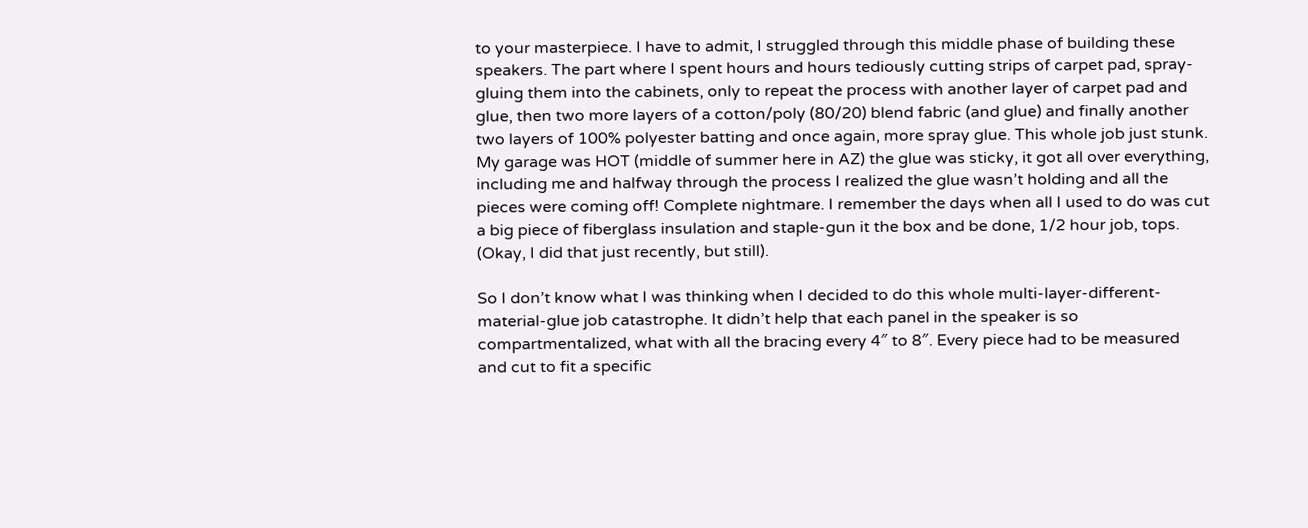to your masterpiece. I have to admit, I struggled through this middle phase of building these speakers. The part where I spent hours and hours tediously cutting strips of carpet pad, spray-gluing them into the cabinets, only to repeat the process with another layer of carpet pad and glue, then two more layers of a cotton/poly (80/20) blend fabric (and glue) and finally another two layers of 100% polyester batting and once again, more spray glue. This whole job just stunk. My garage was HOT (middle of summer here in AZ) the glue was sticky, it got all over everything, including me and halfway through the process I realized the glue wasn’t holding and all the pieces were coming off! Complete nightmare. I remember the days when all I used to do was cut a big piece of fiberglass insulation and staple-gun it the box and be done, 1/2 hour job, tops. (Okay, I did that just recently, but still).

So I don’t know what I was thinking when I decided to do this whole multi-layer-different-material-glue job catastrophe. It didn’t help that each panel in the speaker is so compartmentalized, what with all the bracing every 4″ to 8″. Every piece had to be measured and cut to fit a specific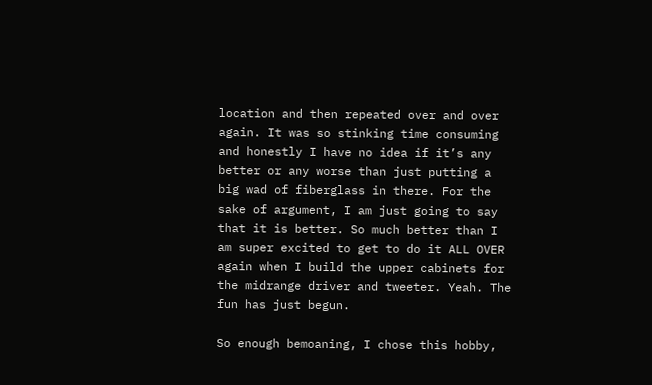location and then repeated over and over again. It was so stinking time consuming and honestly I have no idea if it’s any better or any worse than just putting a big wad of fiberglass in there. For the sake of argument, I am just going to say that it is better. So much better than I am super excited to get to do it ALL OVER again when I build the upper cabinets for the midrange driver and tweeter. Yeah. The fun has just begun.

So enough bemoaning, I chose this hobby,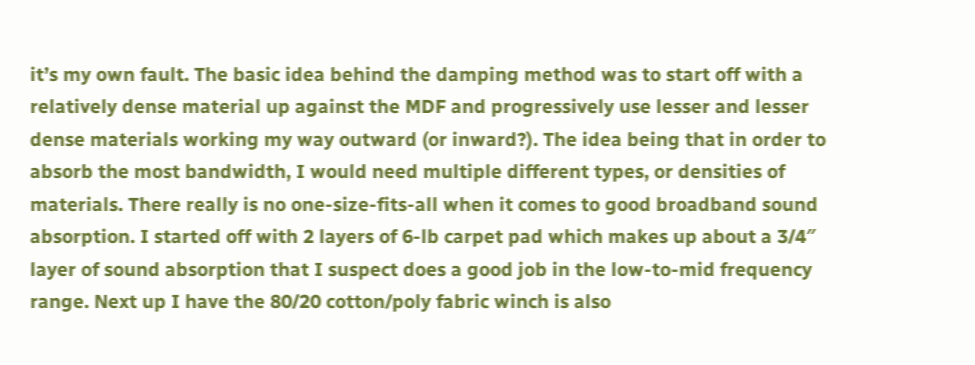it’s my own fault. The basic idea behind the damping method was to start off with a relatively dense material up against the MDF and progressively use lesser and lesser dense materials working my way outward (or inward?). The idea being that in order to absorb the most bandwidth, I would need multiple different types, or densities of materials. There really is no one-size-fits-all when it comes to good broadband sound absorption. I started off with 2 layers of 6-lb carpet pad which makes up about a 3/4″ layer of sound absorption that I suspect does a good job in the low-to-mid frequency range. Next up I have the 80/20 cotton/poly fabric winch is also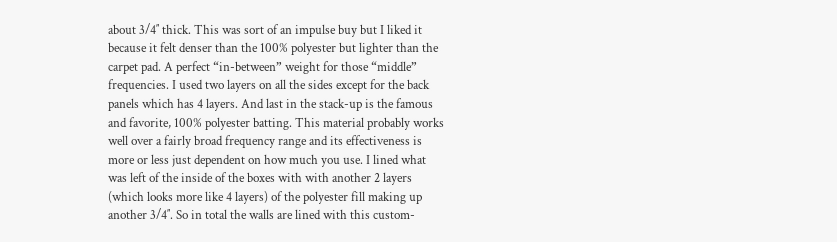about 3/4″ thick. This was sort of an impulse buy but I liked it because it felt denser than the 100% polyester but lighter than the carpet pad. A perfect “in-between” weight for those “middle” frequencies. I used two layers on all the sides except for the back panels which has 4 layers. And last in the stack-up is the famous and favorite, 100% polyester batting. This material probably works well over a fairly broad frequency range and its effectiveness is more or less just dependent on how much you use. I lined what was left of the inside of the boxes with with another 2 layers (which looks more like 4 layers) of the polyester fill making up another 3/4″. So in total the walls are lined with this custom-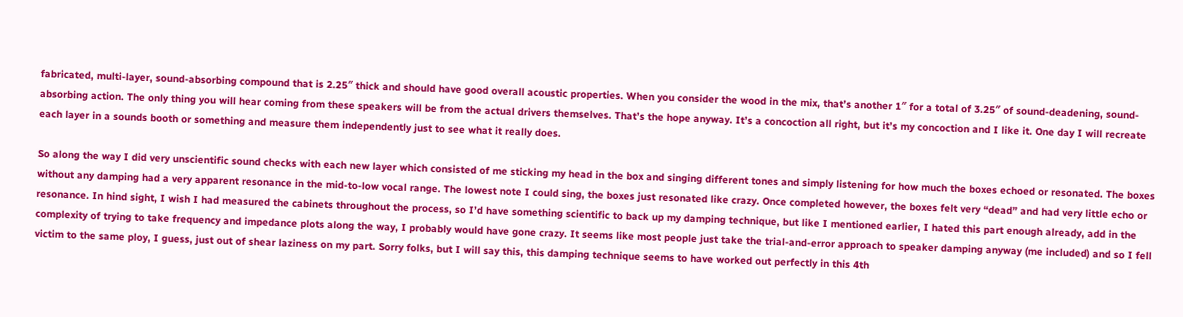fabricated, multi-layer, sound-absorbing compound that is 2.25″ thick and should have good overall acoustic properties. When you consider the wood in the mix, that’s another 1″ for a total of 3.25″ of sound-deadening, sound-absorbing action. The only thing you will hear coming from these speakers will be from the actual drivers themselves. That’s the hope anyway. It’s a concoction all right, but it’s my concoction and I like it. One day I will recreate each layer in a sounds booth or something and measure them independently just to see what it really does.

So along the way I did very unscientific sound checks with each new layer which consisted of me sticking my head in the box and singing different tones and simply listening for how much the boxes echoed or resonated. The boxes without any damping had a very apparent resonance in the mid-to-low vocal range. The lowest note I could sing, the boxes just resonated like crazy. Once completed however, the boxes felt very “dead” and had very little echo or resonance. In hind sight, I wish I had measured the cabinets throughout the process, so I’d have something scientific to back up my damping technique, but like I mentioned earlier, I hated this part enough already, add in the complexity of trying to take frequency and impedance plots along the way, I probably would have gone crazy. It seems like most people just take the trial-and-error approach to speaker damping anyway (me included) and so I fell victim to the same ploy, I guess, just out of shear laziness on my part. Sorry folks, but I will say this, this damping technique seems to have worked out perfectly in this 4th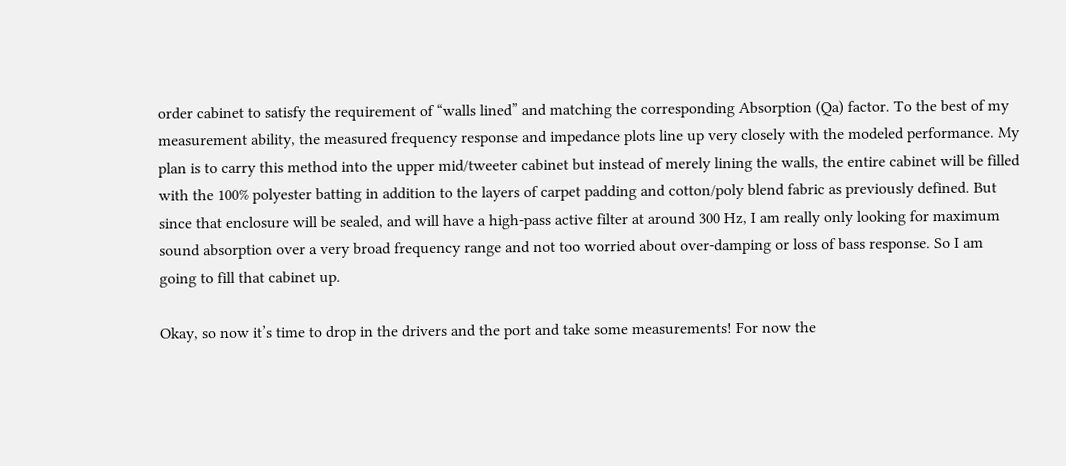order cabinet to satisfy the requirement of “walls lined” and matching the corresponding Absorption (Qa) factor. To the best of my measurement ability, the measured frequency response and impedance plots line up very closely with the modeled performance. My plan is to carry this method into the upper mid/tweeter cabinet but instead of merely lining the walls, the entire cabinet will be filled with the 100% polyester batting in addition to the layers of carpet padding and cotton/poly blend fabric as previously defined. But since that enclosure will be sealed, and will have a high-pass active filter at around 300 Hz, I am really only looking for maximum sound absorption over a very broad frequency range and not too worried about over-damping or loss of bass response. So I am going to fill that cabinet up.

Okay, so now it’s time to drop in the drivers and the port and take some measurements! For now the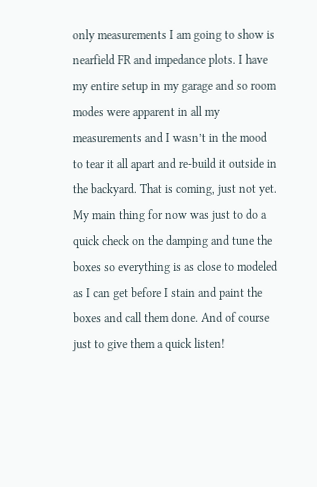only measurements I am going to show is nearfield FR and impedance plots. I have my entire setup in my garage and so room modes were apparent in all my measurements and I wasn’t in the mood to tear it all apart and re-build it outside in the backyard. That is coming, just not yet. My main thing for now was just to do a quick check on the damping and tune the boxes so everything is as close to modeled as I can get before I stain and paint the boxes and call them done. And of course just to give them a quick listen!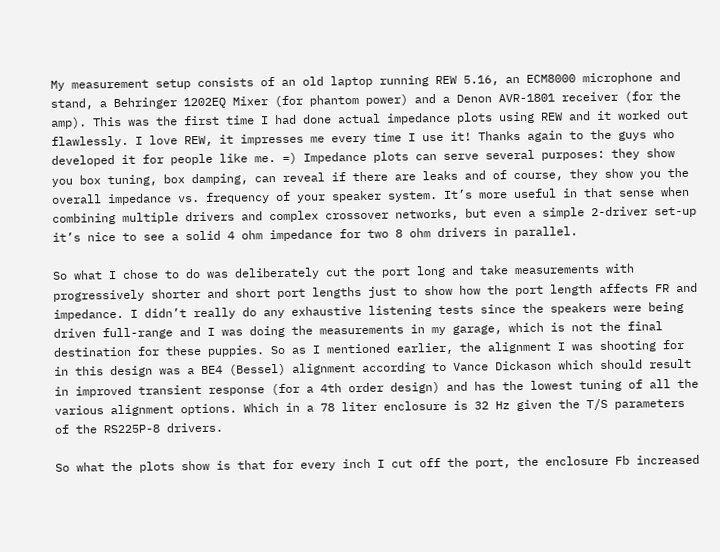My measurement setup consists of an old laptop running REW 5.16, an ECM8000 microphone and stand, a Behringer 1202EQ Mixer (for phantom power) and a Denon AVR-1801 receiver (for the amp). This was the first time I had done actual impedance plots using REW and it worked out flawlessly. I love REW, it impresses me every time I use it! Thanks again to the guys who developed it for people like me. =) Impedance plots can serve several purposes: they show you box tuning, box damping, can reveal if there are leaks and of course, they show you the overall impedance vs. frequency of your speaker system. It’s more useful in that sense when combining multiple drivers and complex crossover networks, but even a simple 2-driver set-up it’s nice to see a solid 4 ohm impedance for two 8 ohm drivers in parallel.

So what I chose to do was deliberately cut the port long and take measurements with progressively shorter and short port lengths just to show how the port length affects FR and impedance. I didn’t really do any exhaustive listening tests since the speakers were being driven full-range and I was doing the measurements in my garage, which is not the final destination for these puppies. So as I mentioned earlier, the alignment I was shooting for in this design was a BE4 (Bessel) alignment according to Vance Dickason which should result in improved transient response (for a 4th order design) and has the lowest tuning of all the various alignment options. Which in a 78 liter enclosure is 32 Hz given the T/S parameters of the RS225P-8 drivers.

So what the plots show is that for every inch I cut off the port, the enclosure Fb increased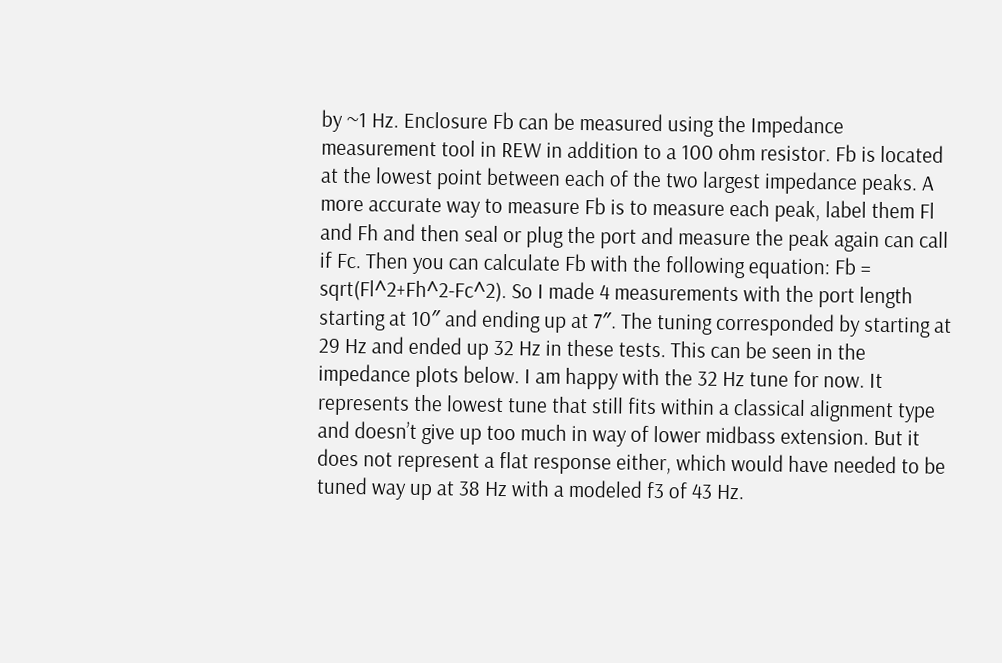by ~1 Hz. Enclosure Fb can be measured using the Impedance measurement tool in REW in addition to a 100 ohm resistor. Fb is located at the lowest point between each of the two largest impedance peaks. A more accurate way to measure Fb is to measure each peak, label them Fl and Fh and then seal or plug the port and measure the peak again can call if Fc. Then you can calculate Fb with the following equation: Fb = sqrt(Fl^2+Fh^2-Fc^2). So I made 4 measurements with the port length starting at 10″ and ending up at 7″. The tuning corresponded by starting at 29 Hz and ended up 32 Hz in these tests. This can be seen in the impedance plots below. I am happy with the 32 Hz tune for now. It represents the lowest tune that still fits within a classical alignment type and doesn’t give up too much in way of lower midbass extension. But it does not represent a flat response either, which would have needed to be tuned way up at 38 Hz with a modeled f3 of 43 Hz.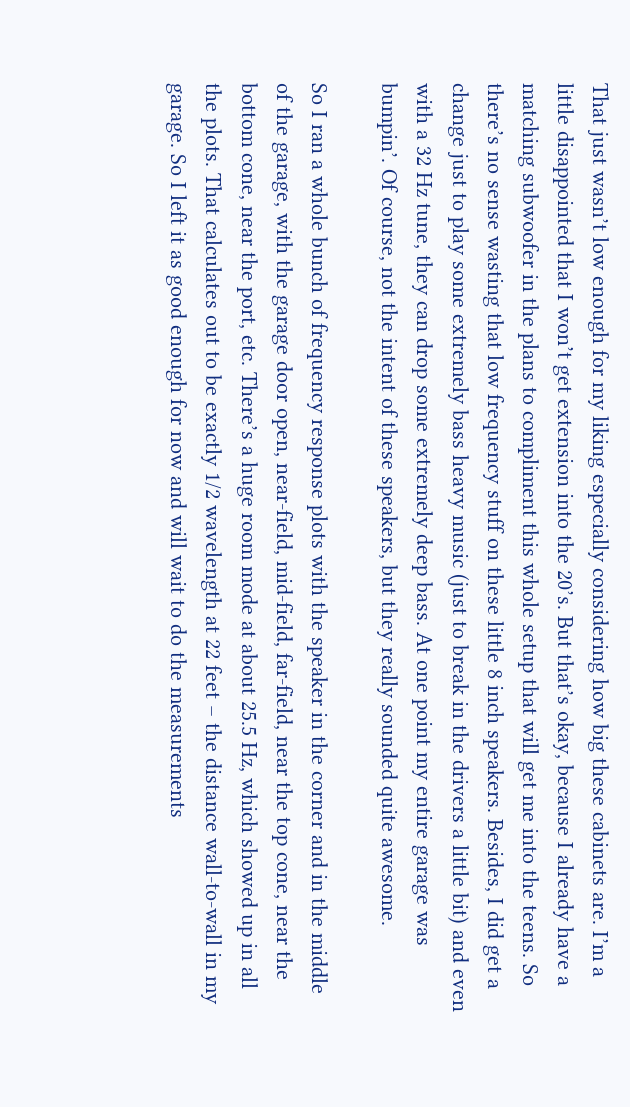That just wasn’t low enough for my liking especially considering how big these cabinets are. I’m a little disappointed that I won’t get extension into the 20’s. But that’s okay, because I already have a matching subwoofer in the plans to compliment this whole setup that will get me into the teens. So there’s no sense wasting that low frequency stuff on these little 8 inch speakers. Besides, I did get a change just to play some extremely bass heavy music (just to break in the drivers a little bit) and even with a 32 Hz tune, they can drop some extremely deep bass. At one point my entire garage was bumpin’. Of course, not the intent of these speakers, but they really sounded quite awesome.

So I ran a whole bunch of frequency response plots with the speaker in the corner and in the middle of the garage, with the garage door open, near-field, mid-field, far-field, near the top cone, near the bottom cone, near the port, etc. There’s a huge room mode at about 25.5 Hz, which showed up in all the plots. That calculates out to be exactly 1/2 wavelength at 22 feet – the distance wall-to-wall in my garage. So I left it as good enough for now and will wait to do the measurements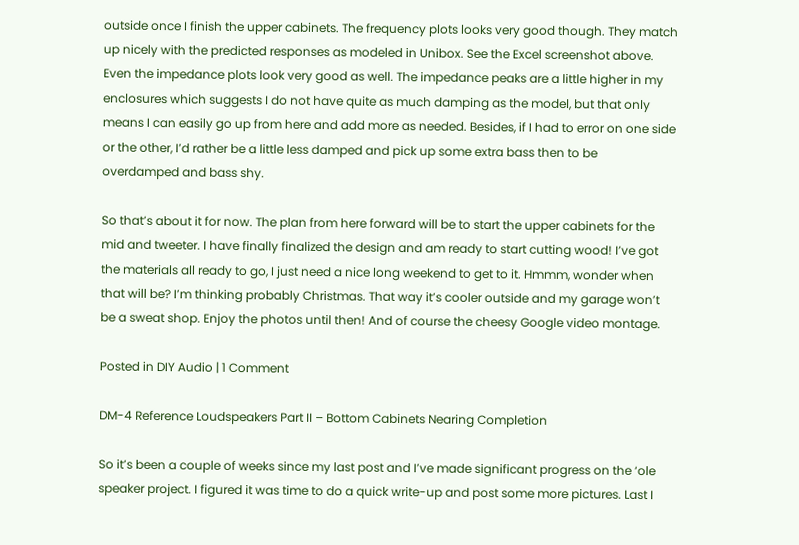outside once I finish the upper cabinets. The frequency plots looks very good though. They match up nicely with the predicted responses as modeled in Unibox. See the Excel screenshot above. Even the impedance plots look very good as well. The impedance peaks are a little higher in my enclosures which suggests I do not have quite as much damping as the model, but that only means I can easily go up from here and add more as needed. Besides, if I had to error on one side or the other, I’d rather be a little less damped and pick up some extra bass then to be overdamped and bass shy.

So that’s about it for now. The plan from here forward will be to start the upper cabinets for the mid and tweeter. I have finally finalized the design and am ready to start cutting wood! I’ve got the materials all ready to go, I just need a nice long weekend to get to it. Hmmm, wonder when that will be? I’m thinking probably Christmas. That way it’s cooler outside and my garage won’t be a sweat shop. Enjoy the photos until then! And of course the cheesy Google video montage.

Posted in DIY Audio | 1 Comment

DM-4 Reference Loudspeakers Part II – Bottom Cabinets Nearing Completion

So it’s been a couple of weeks since my last post and I’ve made significant progress on the ‘ole speaker project. I figured it was time to do a quick write-up and post some more pictures. Last I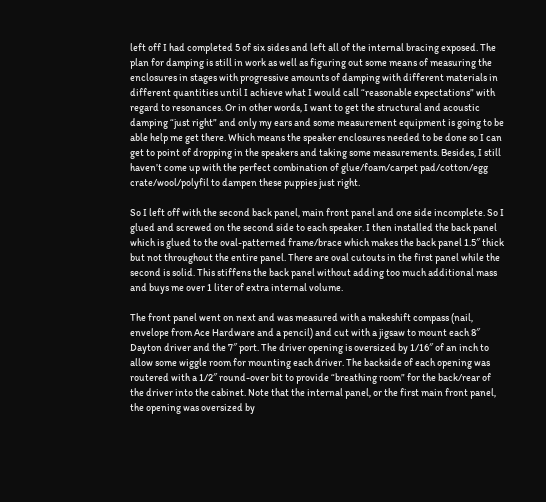left off I had completed 5 of six sides and left all of the internal bracing exposed. The plan for damping is still in work as well as figuring out some means of measuring the enclosures in stages with progressive amounts of damping with different materials in different quantities until I achieve what I would call “reasonable expectations” with regard to resonances. Or in other words, I want to get the structural and acoustic damping “just right” and only my ears and some measurement equipment is going to be able help me get there. Which means the speaker enclosures needed to be done so I can get to point of dropping in the speakers and taking some measurements. Besides, I still haven’t come up with the perfect combination of glue/foam/carpet pad/cotton/egg crate/wool/polyfil to dampen these puppies just right.

So I left off with the second back panel, main front panel and one side incomplete. So I glued and screwed on the second side to each speaker. I then installed the back panel which is glued to the oval-patterned frame/brace which makes the back panel 1.5″ thick but not throughout the entire panel. There are oval cutouts in the first panel while the second is solid. This stiffens the back panel without adding too much additional mass and buys me over 1 liter of extra internal volume.

The front panel went on next and was measured with a makeshift compass (nail, envelope from Ace Hardware and a pencil) and cut with a jigsaw to mount each 8″ Dayton driver and the 7″ port. The driver opening is oversized by 1/16″ of an inch to allow some wiggle room for mounting each driver. The backside of each opening was routered with a 1/2″ round-over bit to provide “breathing room” for the back/rear of the driver into the cabinet. Note that the internal panel, or the first main front panel, the opening was oversized by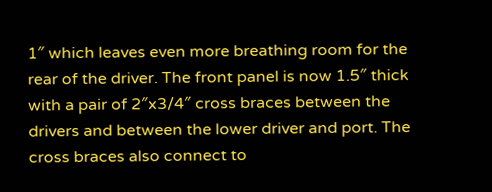1″ which leaves even more breathing room for the rear of the driver. The front panel is now 1.5″ thick with a pair of 2″x3/4″ cross braces between the drivers and between the lower driver and port. The cross braces also connect to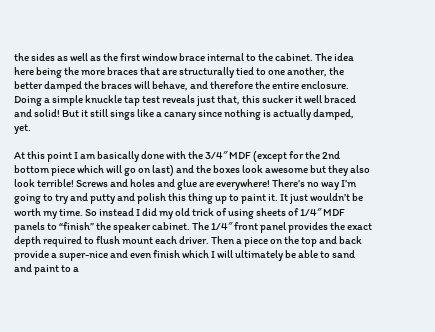the sides as well as the first window brace internal to the cabinet. The idea here being the more braces that are structurally tied to one another, the better damped the braces will behave, and therefore the entire enclosure. Doing a simple knuckle tap test reveals just that, this sucker it well braced and solid! But it still sings like a canary since nothing is actually damped, yet.

At this point I am basically done with the 3/4″ MDF (except for the 2nd bottom piece which will go on last) and the boxes look awesome but they also look terrible! Screws and holes and glue are everywhere! There’s no way I’m going to try and putty and polish this thing up to paint it. It just wouldn’t be worth my time. So instead I did my old trick of using sheets of 1/4″ MDF panels to “finish” the speaker cabinet. The 1/4″ front panel provides the exact depth required to flush mount each driver. Then a piece on the top and back provide a super-nice and even finish which I will ultimately be able to sand and paint to a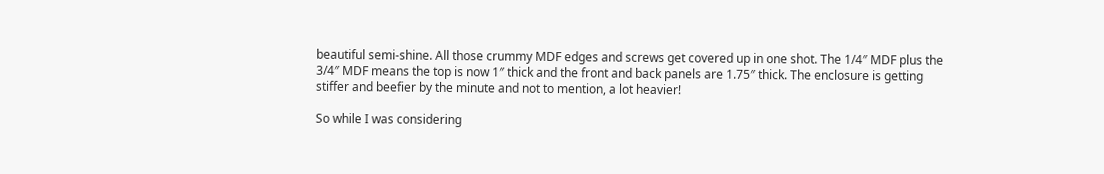beautiful semi-shine. All those crummy MDF edges and screws get covered up in one shot. The 1/4″ MDF plus the 3/4″ MDF means the top is now 1″ thick and the front and back panels are 1.75″ thick. The enclosure is getting stiffer and beefier by the minute and not to mention, a lot heavier!

So while I was considering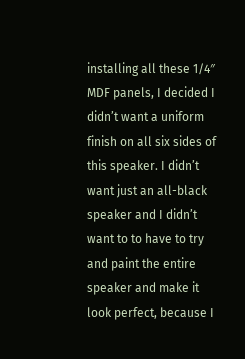installing all these 1/4″ MDF panels, I decided I didn’t want a uniform finish on all six sides of this speaker. I didn’t want just an all-black speaker and I didn’t want to to have to try and paint the entire speaker and make it look perfect, because I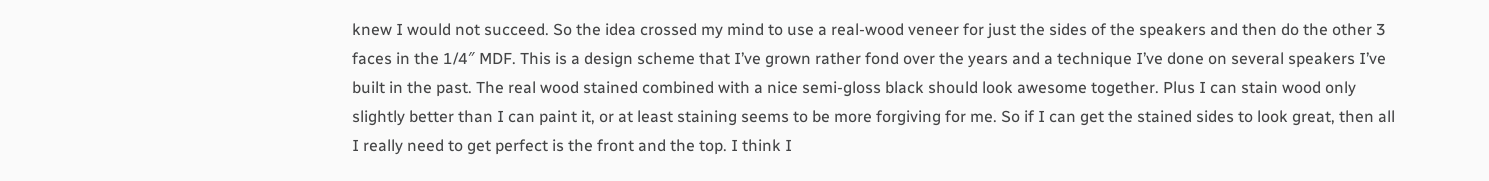knew I would not succeed. So the idea crossed my mind to use a real-wood veneer for just the sides of the speakers and then do the other 3 faces in the 1/4″ MDF. This is a design scheme that I’ve grown rather fond over the years and a technique I’ve done on several speakers I’ve built in the past. The real wood stained combined with a nice semi-gloss black should look awesome together. Plus I can stain wood only slightly better than I can paint it, or at least staining seems to be more forgiving for me. So if I can get the stained sides to look great, then all I really need to get perfect is the front and the top. I think I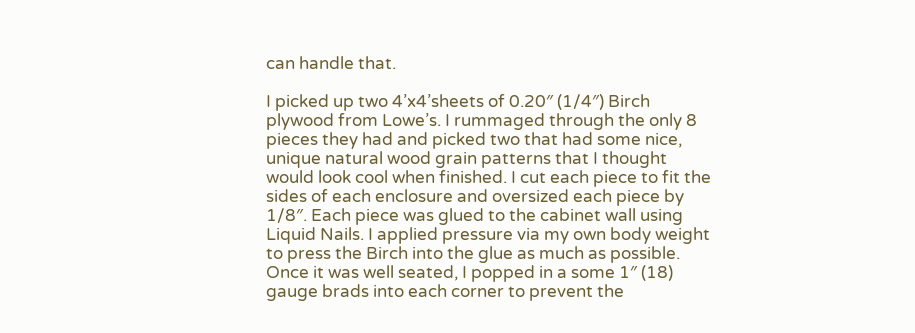can handle that.

I picked up two 4’x4’sheets of 0.20″ (1/4″) Birch plywood from Lowe’s. I rummaged through the only 8 pieces they had and picked two that had some nice, unique natural wood grain patterns that I thought would look cool when finished. I cut each piece to fit the sides of each enclosure and oversized each piece by 1/8″. Each piece was glued to the cabinet wall using Liquid Nails. I applied pressure via my own body weight to press the Birch into the glue as much as possible. Once it was well seated, I popped in a some 1″ (18) gauge brads into each corner to prevent the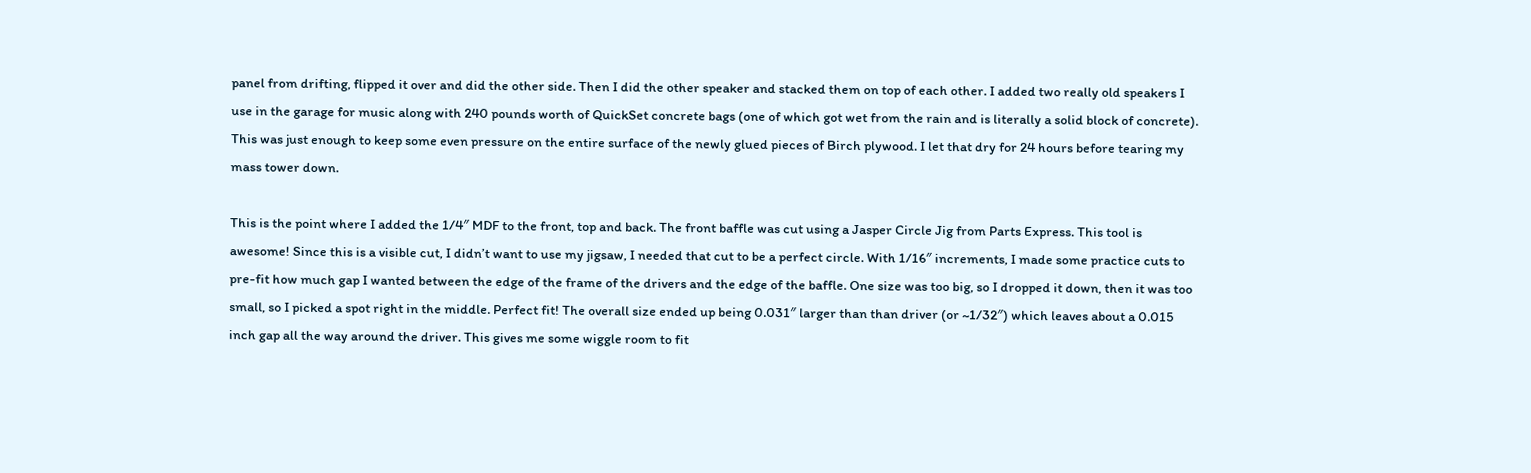panel from drifting, flipped it over and did the other side. Then I did the other speaker and stacked them on top of each other. I added two really old speakers I use in the garage for music along with 240 pounds worth of QuickSet concrete bags (one of which got wet from the rain and is literally a solid block of concrete). This was just enough to keep some even pressure on the entire surface of the newly glued pieces of Birch plywood. I let that dry for 24 hours before tearing my mass tower down.

This is the point where I added the 1/4″ MDF to the front, top and back. The front baffle was cut using a Jasper Circle Jig from Parts Express. This tool is awesome! Since this is a visible cut, I didn’t want to use my jigsaw, I needed that cut to be a perfect circle. With 1/16″ increments, I made some practice cuts to pre-fit how much gap I wanted between the edge of the frame of the drivers and the edge of the baffle. One size was too big, so I dropped it down, then it was too small, so I picked a spot right in the middle. Perfect fit! The overall size ended up being 0.031″ larger than than driver (or ~1/32″) which leaves about a 0.015 inch gap all the way around the driver. This gives me some wiggle room to fit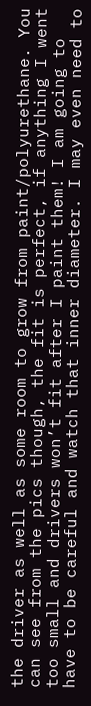the driver as well as some room to grow from paint/polyurethane. You can see from the pics though, the fit is perfect, if anything I went too small and drivers won’t fit after I paint them! I am going to have to be careful and watch that inner diameter. I may even need to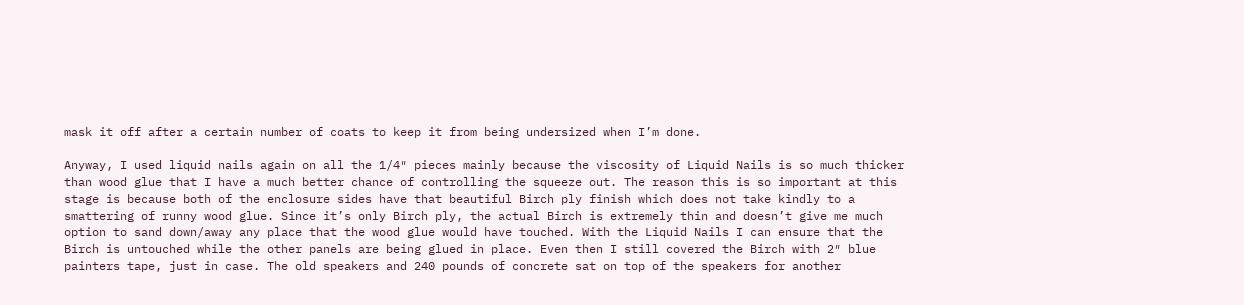mask it off after a certain number of coats to keep it from being undersized when I’m done.

Anyway, I used liquid nails again on all the 1/4″ pieces mainly because the viscosity of Liquid Nails is so much thicker than wood glue that I have a much better chance of controlling the squeeze out. The reason this is so important at this stage is because both of the enclosure sides have that beautiful Birch ply finish which does not take kindly to a smattering of runny wood glue. Since it’s only Birch ply, the actual Birch is extremely thin and doesn’t give me much option to sand down/away any place that the wood glue would have touched. With the Liquid Nails I can ensure that the Birch is untouched while the other panels are being glued in place. Even then I still covered the Birch with 2″ blue painters tape, just in case. The old speakers and 240 pounds of concrete sat on top of the speakers for another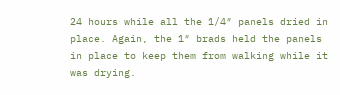24 hours while all the 1/4″ panels dried in place. Again, the 1″ brads held the panels in place to keep them from walking while it was drying.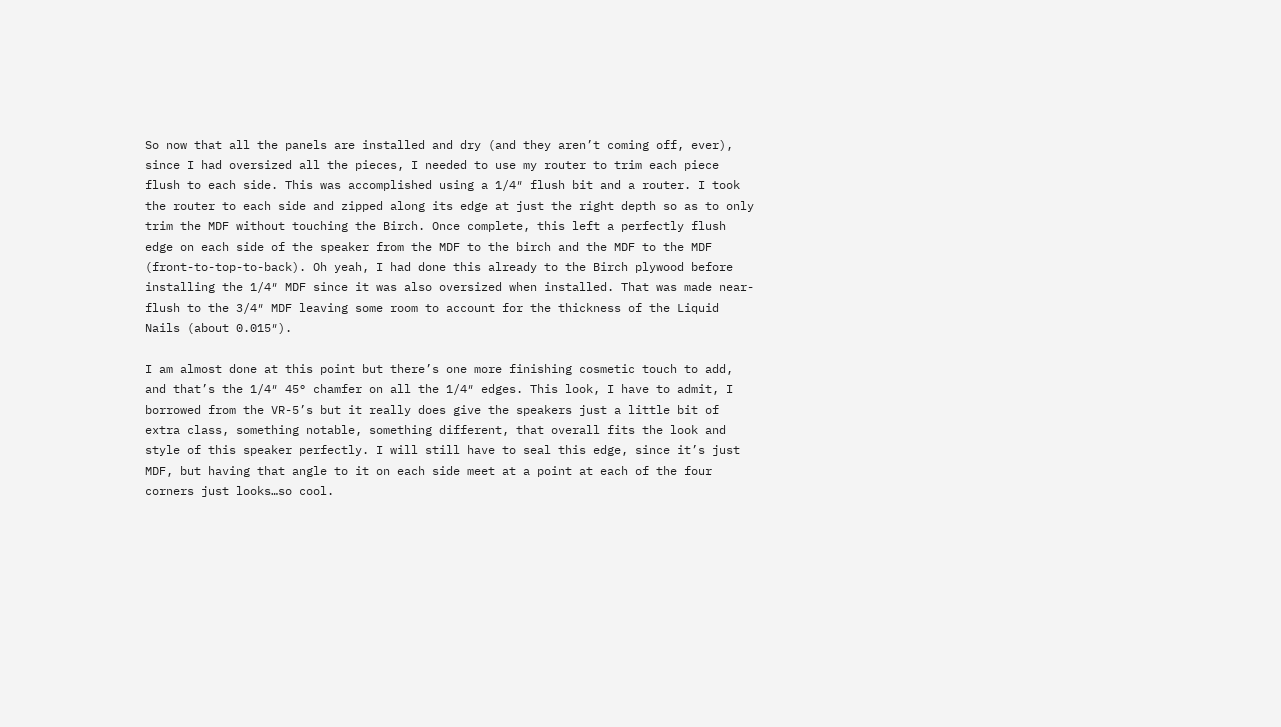So now that all the panels are installed and dry (and they aren’t coming off, ever), since I had oversized all the pieces, I needed to use my router to trim each piece flush to each side. This was accomplished using a 1/4″ flush bit and a router. I took the router to each side and zipped along its edge at just the right depth so as to only trim the MDF without touching the Birch. Once complete, this left a perfectly flush edge on each side of the speaker from the MDF to the birch and the MDF to the MDF (front-to-top-to-back). Oh yeah, I had done this already to the Birch plywood before installing the 1/4″ MDF since it was also oversized when installed. That was made near-flush to the 3/4″ MDF leaving some room to account for the thickness of the Liquid Nails (about 0.015″).

I am almost done at this point but there’s one more finishing cosmetic touch to add, and that’s the 1/4″ 45° chamfer on all the 1/4″ edges. This look, I have to admit, I borrowed from the VR-5’s but it really does give the speakers just a little bit of extra class, something notable, something different, that overall fits the look and style of this speaker perfectly. I will still have to seal this edge, since it’s just MDF, but having that angle to it on each side meet at a point at each of the four corners just looks…so cool.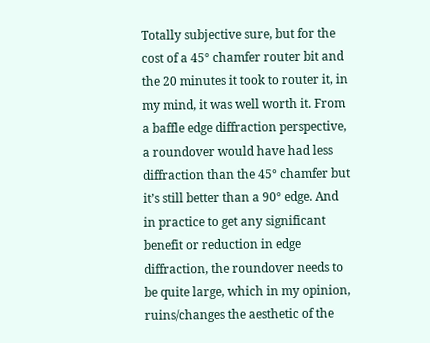Totally subjective sure, but for the cost of a 45° chamfer router bit and the 20 minutes it took to router it, in my mind, it was well worth it. From a baffle edge diffraction perspective, a roundover would have had less diffraction than the 45° chamfer but it’s still better than a 90° edge. And in practice to get any significant benefit or reduction in edge diffraction, the roundover needs to be quite large, which in my opinion, ruins/changes the aesthetic of the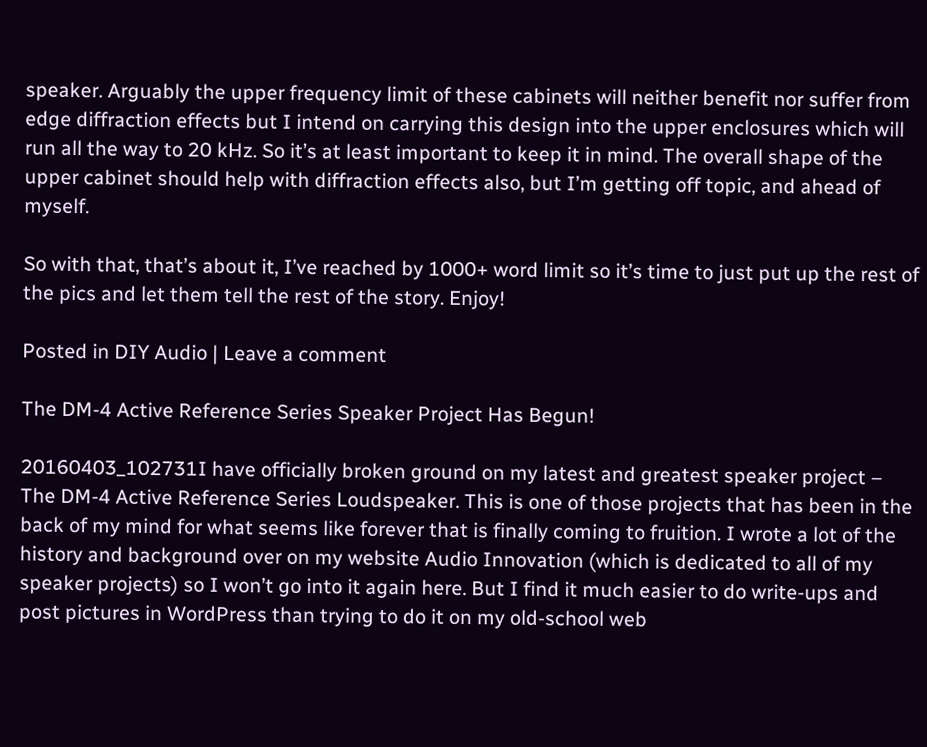speaker. Arguably the upper frequency limit of these cabinets will neither benefit nor suffer from edge diffraction effects but I intend on carrying this design into the upper enclosures which will run all the way to 20 kHz. So it’s at least important to keep it in mind. The overall shape of the upper cabinet should help with diffraction effects also, but I’m getting off topic, and ahead of myself.

So with that, that’s about it, I’ve reached by 1000+ word limit so it’s time to just put up the rest of the pics and let them tell the rest of the story. Enjoy!

Posted in DIY Audio | Leave a comment

The DM-4 Active Reference Series Speaker Project Has Begun!

20160403_102731I have officially broken ground on my latest and greatest speaker project – The DM-4 Active Reference Series Loudspeaker. This is one of those projects that has been in the back of my mind for what seems like forever that is finally coming to fruition. I wrote a lot of the history and background over on my website Audio Innovation (which is dedicated to all of my speaker projects) so I won’t go into it again here. But I find it much easier to do write-ups and post pictures in WordPress than trying to do it on my old-school web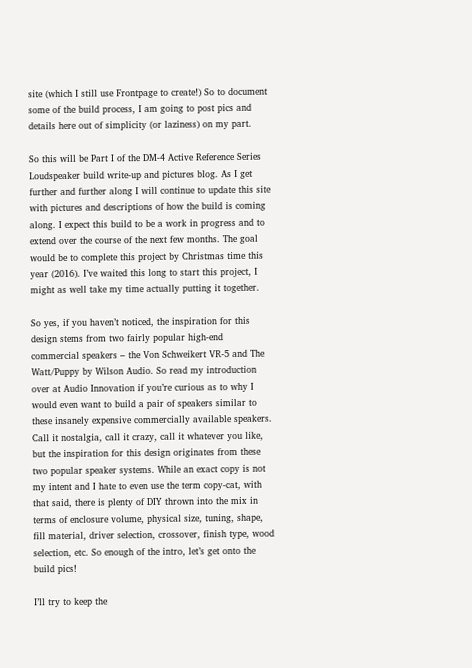site (which I still use Frontpage to create!) So to document some of the build process, I am going to post pics and details here out of simplicity (or laziness) on my part.

So this will be Part I of the DM-4 Active Reference Series Loudspeaker build write-up and pictures blog. As I get further and further along I will continue to update this site with pictures and descriptions of how the build is coming along. I expect this build to be a work in progress and to extend over the course of the next few months. The goal would be to complete this project by Christmas time this year (2016). I’ve waited this long to start this project, I might as well take my time actually putting it together.

So yes, if you haven’t noticed, the inspiration for this design stems from two fairly popular high-end commercial speakers – the Von Schweikert VR-5 and The Watt/Puppy by Wilson Audio. So read my introduction over at Audio Innovation if you’re curious as to why I would even want to build a pair of speakers similar to these insanely expensive commercially available speakers. Call it nostalgia, call it crazy, call it whatever you like, but the inspiration for this design originates from these two popular speaker systems. While an exact copy is not my intent and I hate to even use the term copy-cat, with that said, there is plenty of DIY thrown into the mix in terms of enclosure volume, physical size, tuning, shape, fill material, driver selection, crossover, finish type, wood selection, etc. So enough of the intro, let’s get onto the build pics!

I’ll try to keep the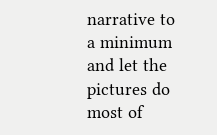narrative to a minimum and let the pictures do most of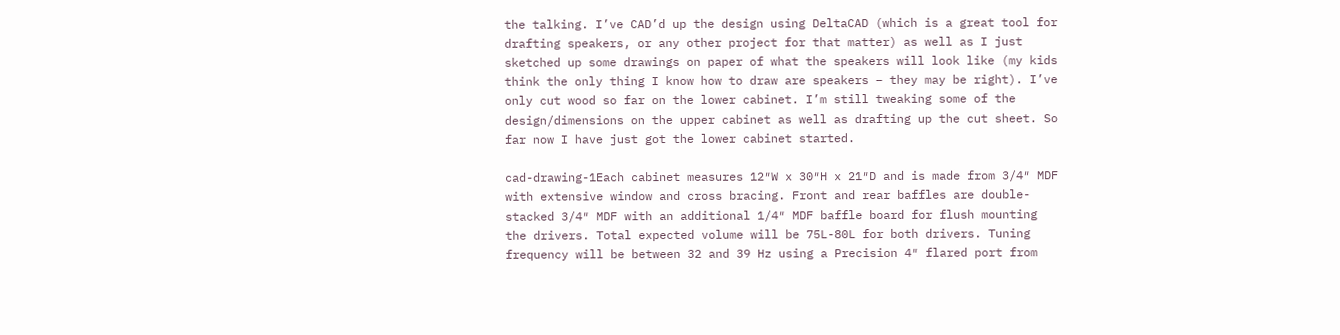the talking. I’ve CAD’d up the design using DeltaCAD (which is a great tool for drafting speakers, or any other project for that matter) as well as I just sketched up some drawings on paper of what the speakers will look like (my kids think the only thing I know how to draw are speakers – they may be right). I’ve only cut wood so far on the lower cabinet. I’m still tweaking some of the design/dimensions on the upper cabinet as well as drafting up the cut sheet. So far now I have just got the lower cabinet started.

cad-drawing-1Each cabinet measures 12″W x 30″H x 21″D and is made from 3/4″ MDF with extensive window and cross bracing. Front and rear baffles are double-stacked 3/4″ MDF with an additional 1/4″ MDF baffle board for flush mounting the drivers. Total expected volume will be 75L-80L for both drivers. Tuning frequency will be between 32 and 39 Hz using a Precision 4″ flared port from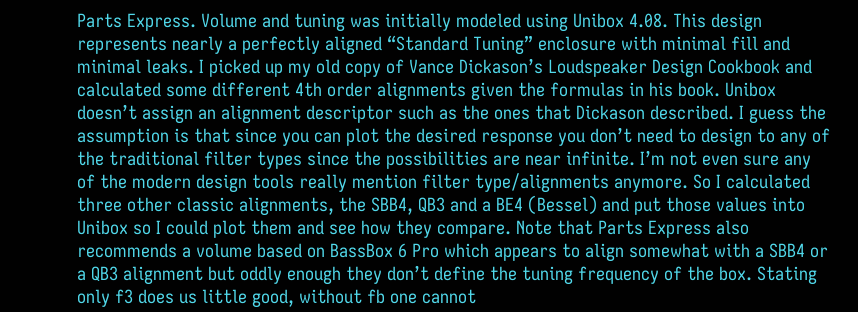Parts Express. Volume and tuning was initially modeled using Unibox 4.08. This design represents nearly a perfectly aligned “Standard Tuning” enclosure with minimal fill and minimal leaks. I picked up my old copy of Vance Dickason’s Loudspeaker Design Cookbook and calculated some different 4th order alignments given the formulas in his book. Unibox doesn’t assign an alignment descriptor such as the ones that Dickason described. I guess the assumption is that since you can plot the desired response you don’t need to design to any of the traditional filter types since the possibilities are near infinite. I’m not even sure any of the modern design tools really mention filter type/alignments anymore. So I calculated three other classic alignments, the SBB4, QB3 and a BE4 (Bessel) and put those values into Unibox so I could plot them and see how they compare. Note that Parts Express also recommends a volume based on BassBox 6 Pro which appears to align somewhat with a SBB4 or a QB3 alignment but oddly enough they don’t define the tuning frequency of the box. Stating only f3 does us little good, without fb one cannot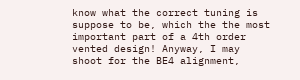know what the correct tuning is suppose to be, which the the most important part of a 4th order vented design! Anyway, I may shoot for the BE4 alignment,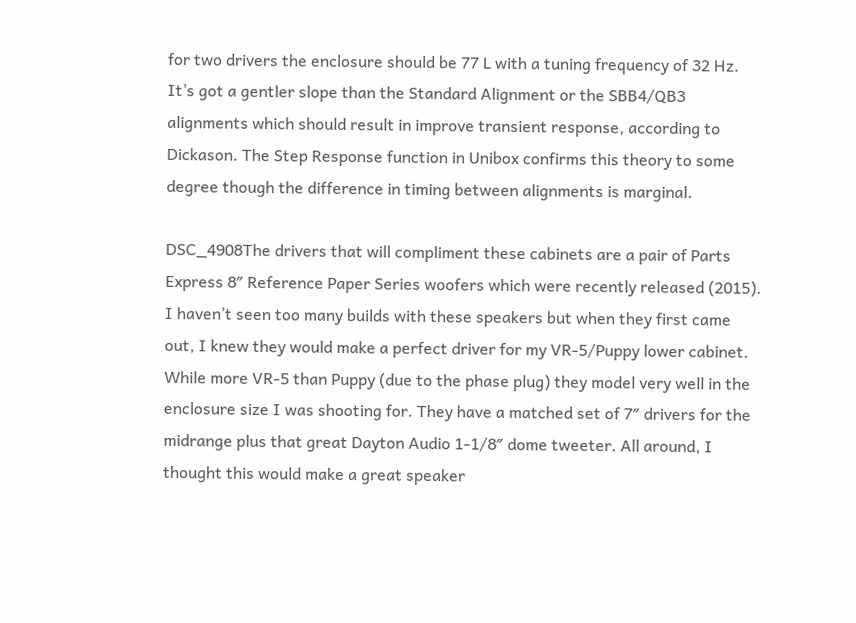for two drivers the enclosure should be 77 L with a tuning frequency of 32 Hz. It’s got a gentler slope than the Standard Alignment or the SBB4/QB3 alignments which should result in improve transient response, according to Dickason. The Step Response function in Unibox confirms this theory to some degree though the difference in timing between alignments is marginal.

DSC_4908The drivers that will compliment these cabinets are a pair of Parts Express 8″ Reference Paper Series woofers which were recently released (2015). I haven’t seen too many builds with these speakers but when they first came out, I knew they would make a perfect driver for my VR-5/Puppy lower cabinet. While more VR-5 than Puppy (due to the phase plug) they model very well in the enclosure size I was shooting for. They have a matched set of 7″ drivers for the midrange plus that great Dayton Audio 1-1/8″ dome tweeter. All around, I thought this would make a great speaker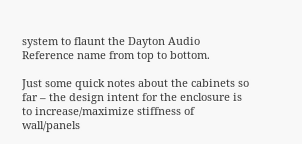system to flaunt the Dayton Audio Reference name from top to bottom.

Just some quick notes about the cabinets so far – the design intent for the enclosure is to increase/maximize stiffness of wall/panels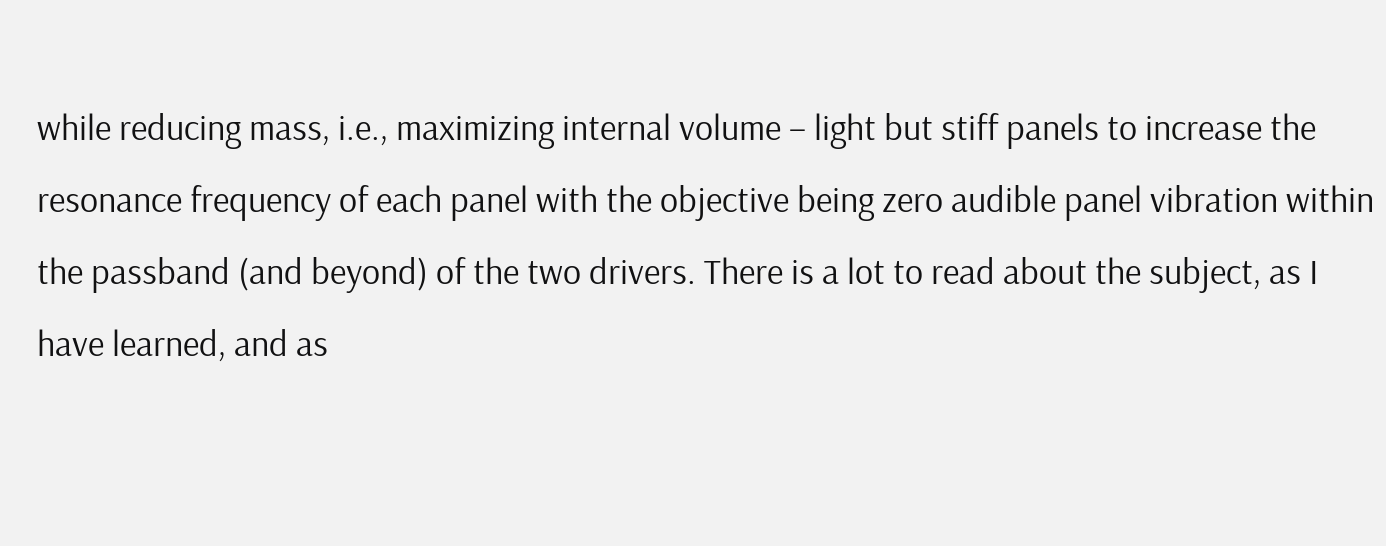while reducing mass, i.e., maximizing internal volume – light but stiff panels to increase the resonance frequency of each panel with the objective being zero audible panel vibration within the passband (and beyond) of the two drivers. There is a lot to read about the subject, as I have learned, and as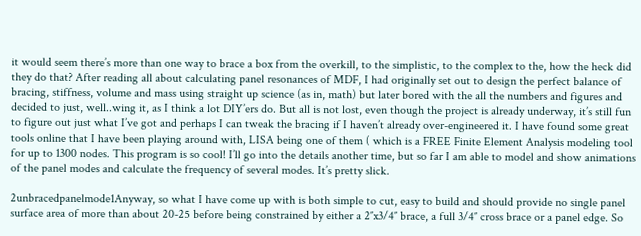it would seem there’s more than one way to brace a box from the overkill, to the simplistic, to the complex to the, how the heck did they do that? After reading all about calculating panel resonances of MDF, I had originally set out to design the perfect balance of bracing, stiffness, volume and mass using straight up science (as in, math) but later bored with the all the numbers and figures and decided to just, well..wing it, as I think a lot DIY’ers do. But all is not lost, even though the project is already underway, it’s still fun to figure out just what I’ve got and perhaps I can tweak the bracing if I haven’t already over-engineered it. I have found some great tools online that I have been playing around with, LISA being one of them ( which is a FREE Finite Element Analysis modeling tool for up to 1300 nodes. This program is so cool! I’ll go into the details another time, but so far I am able to model and show animations of the panel modes and calculate the frequency of several modes. It’s pretty slick.

2unbracedpanelmode1Anyway, so what I have come up with is both simple to cut, easy to build and should provide no single panel surface area of more than about 20-25 before being constrained by either a 2″x3/4″ brace, a full 3/4″ cross brace or a panel edge. So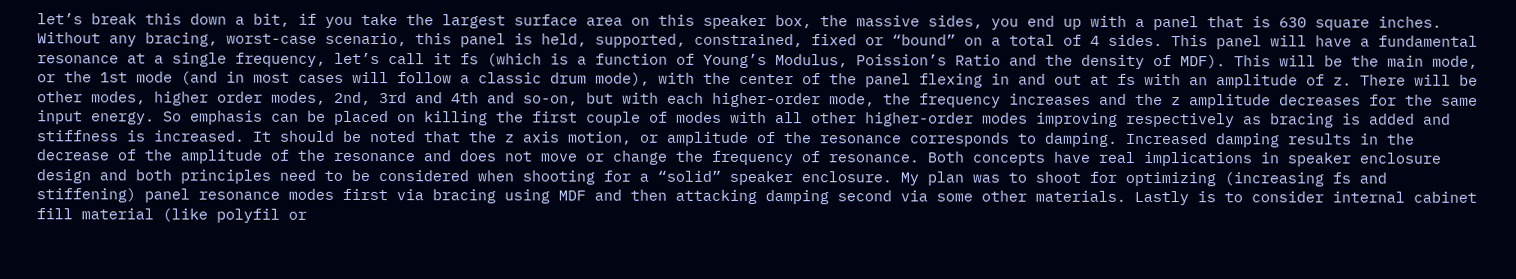let’s break this down a bit, if you take the largest surface area on this speaker box, the massive sides, you end up with a panel that is 630 square inches. Without any bracing, worst-case scenario, this panel is held, supported, constrained, fixed or “bound” on a total of 4 sides. This panel will have a fundamental resonance at a single frequency, let’s call it fs (which is a function of Young’s Modulus, Poission’s Ratio and the density of MDF). This will be the main mode, or the 1st mode (and in most cases will follow a classic drum mode), with the center of the panel flexing in and out at fs with an amplitude of z. There will be other modes, higher order modes, 2nd, 3rd and 4th and so-on, but with each higher-order mode, the frequency increases and the z amplitude decreases for the same input energy. So emphasis can be placed on killing the first couple of modes with all other higher-order modes improving respectively as bracing is added and stiffness is increased. It should be noted that the z axis motion, or amplitude of the resonance corresponds to damping. Increased damping results in the decrease of the amplitude of the resonance and does not move or change the frequency of resonance. Both concepts have real implications in speaker enclosure design and both principles need to be considered when shooting for a “solid” speaker enclosure. My plan was to shoot for optimizing (increasing fs and stiffening) panel resonance modes first via bracing using MDF and then attacking damping second via some other materials. Lastly is to consider internal cabinet fill material (like polyfil or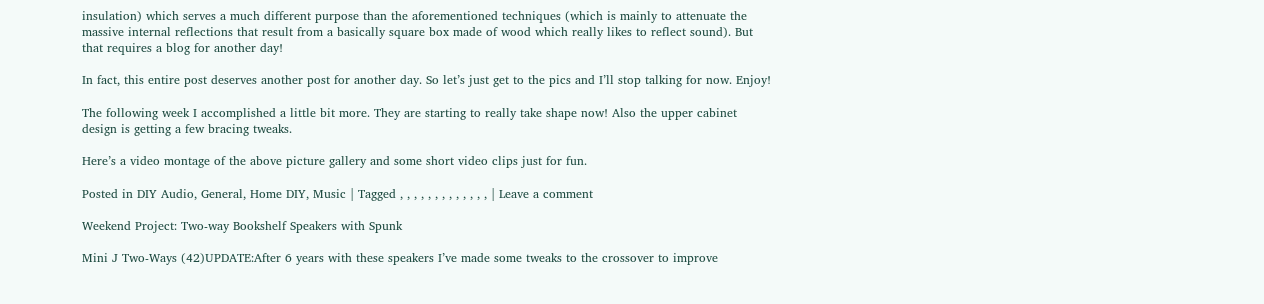insulation) which serves a much different purpose than the aforementioned techniques (which is mainly to attenuate the massive internal reflections that result from a basically square box made of wood which really likes to reflect sound). But that requires a blog for another day!

In fact, this entire post deserves another post for another day. So let’s just get to the pics and I’ll stop talking for now. Enjoy!

The following week I accomplished a little bit more. They are starting to really take shape now! Also the upper cabinet design is getting a few bracing tweaks.

Here’s a video montage of the above picture gallery and some short video clips just for fun.

Posted in DIY Audio, General, Home DIY, Music | Tagged , , , , , , , , , , , , , | Leave a comment

Weekend Project: Two-way Bookshelf Speakers with Spunk

Mini J Two-Ways (42)UPDATE:After 6 years with these speakers I’ve made some tweaks to the crossover to improve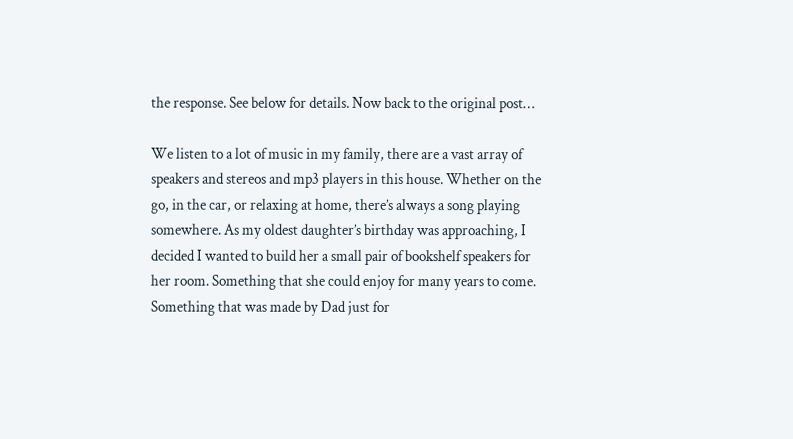the response. See below for details. Now back to the original post…

We listen to a lot of music in my family, there are a vast array of speakers and stereos and mp3 players in this house. Whether on the go, in the car, or relaxing at home, there’s always a song playing somewhere. As my oldest daughter’s birthday was approaching, I decided I wanted to build her a small pair of bookshelf speakers for her room. Something that she could enjoy for many years to come. Something that was made by Dad just for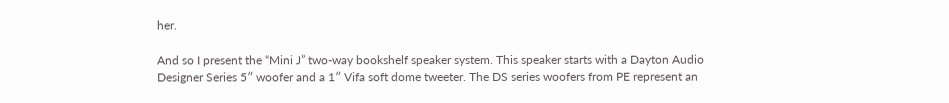her.

And so I present the “Mini J” two-way bookshelf speaker system. This speaker starts with a Dayton Audio Designer Series 5″ woofer and a 1″ Vifa soft dome tweeter. The DS series woofers from PE represent an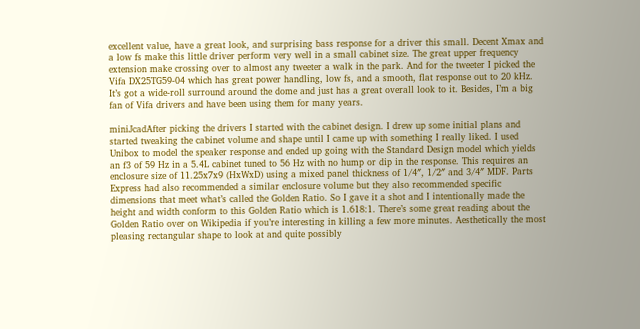excellent value, have a great look, and surprising bass response for a driver this small. Decent Xmax and a low fs make this little driver perform very well in a small cabinet size. The great upper frequency extension make crossing over to almost any tweeter a walk in the park. And for the tweeter I picked the Vifa DX25TG59-04 which has great power handling, low fs, and a smooth, flat response out to 20 kHz. It’s got a wide-roll surround around the dome and just has a great overall look to it. Besides, I’m a big fan of Vifa drivers and have been using them for many years.

miniJcadAfter picking the drivers I started with the cabinet design. I drew up some initial plans and started tweaking the cabinet volume and shape until I came up with something I really liked. I used Unibox to model the speaker response and ended up going with the Standard Design model which yields an f3 of 59 Hz in a 5.4L cabinet tuned to 56 Hz with no hump or dip in the response. This requires an enclosure size of 11.25x7x9 (HxWxD) using a mixed panel thickness of 1/4″, 1/2″ and 3/4″ MDF. Parts Express had also recommended a similar enclosure volume but they also recommended specific dimensions that meet what’s called the Golden Ratio. So I gave it a shot and I intentionally made the height and width conform to this Golden Ratio which is 1.618:1. There’s some great reading about the Golden Ratio over on Wikipedia if you’re interesting in killing a few more minutes. Aesthetically the most pleasing rectangular shape to look at and quite possibly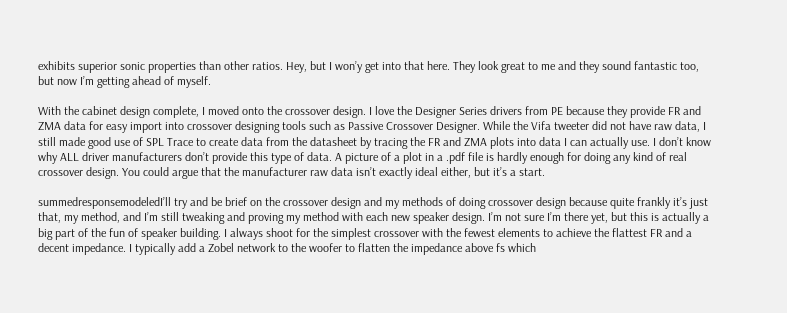exhibits superior sonic properties than other ratios. Hey, but I won’y get into that here. They look great to me and they sound fantastic too, but now I’m getting ahead of myself.

With the cabinet design complete, I moved onto the crossover design. I love the Designer Series drivers from PE because they provide FR and ZMA data for easy import into crossover designing tools such as Passive Crossover Designer. While the Vifa tweeter did not have raw data, I still made good use of SPL Trace to create data from the datasheet by tracing the FR and ZMA plots into data I can actually use. I don’t know why ALL driver manufacturers don’t provide this type of data. A picture of a plot in a .pdf file is hardly enough for doing any kind of real crossover design. You could argue that the manufacturer raw data isn’t exactly ideal either, but it’s a start.

summedresponsemodeledI’ll try and be brief on the crossover design and my methods of doing crossover design because quite frankly it’s just that, my method, and I’m still tweaking and proving my method with each new speaker design. I’m not sure I’m there yet, but this is actually a big part of the fun of speaker building. I always shoot for the simplest crossover with the fewest elements to achieve the flattest FR and a decent impedance. I typically add a Zobel network to the woofer to flatten the impedance above fs which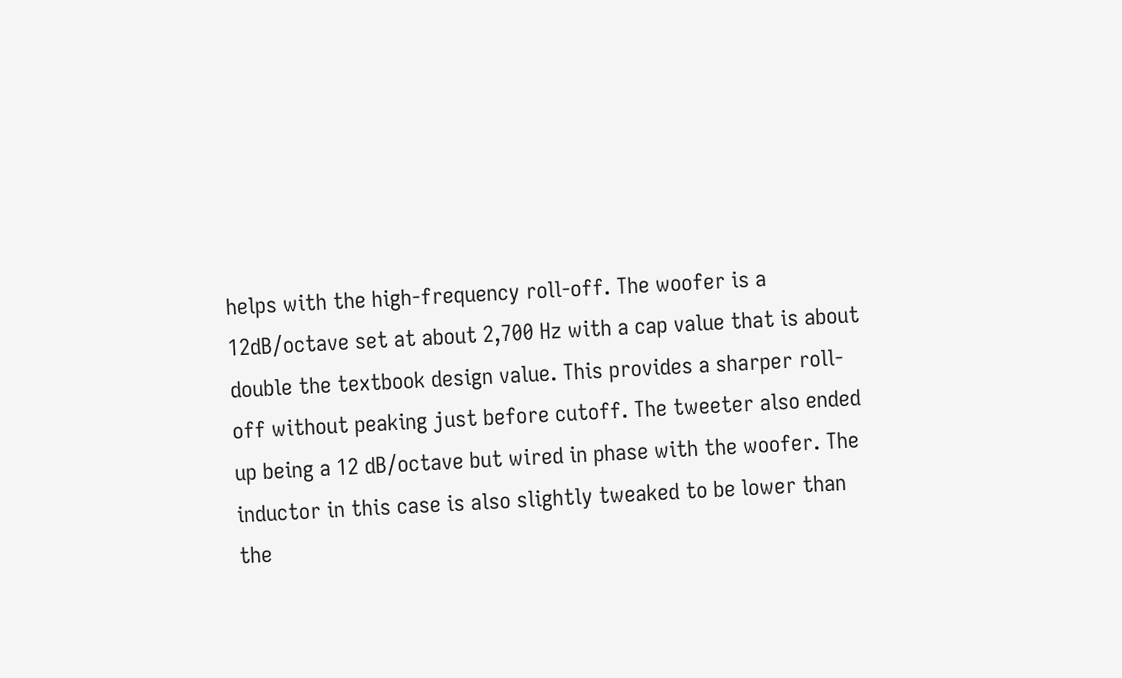helps with the high-frequency roll-off. The woofer is a 12dB/octave set at about 2,700 Hz with a cap value that is about double the textbook design value. This provides a sharper roll-off without peaking just before cutoff. The tweeter also ended up being a 12 dB/octave but wired in phase with the woofer. The inductor in this case is also slightly tweaked to be lower than the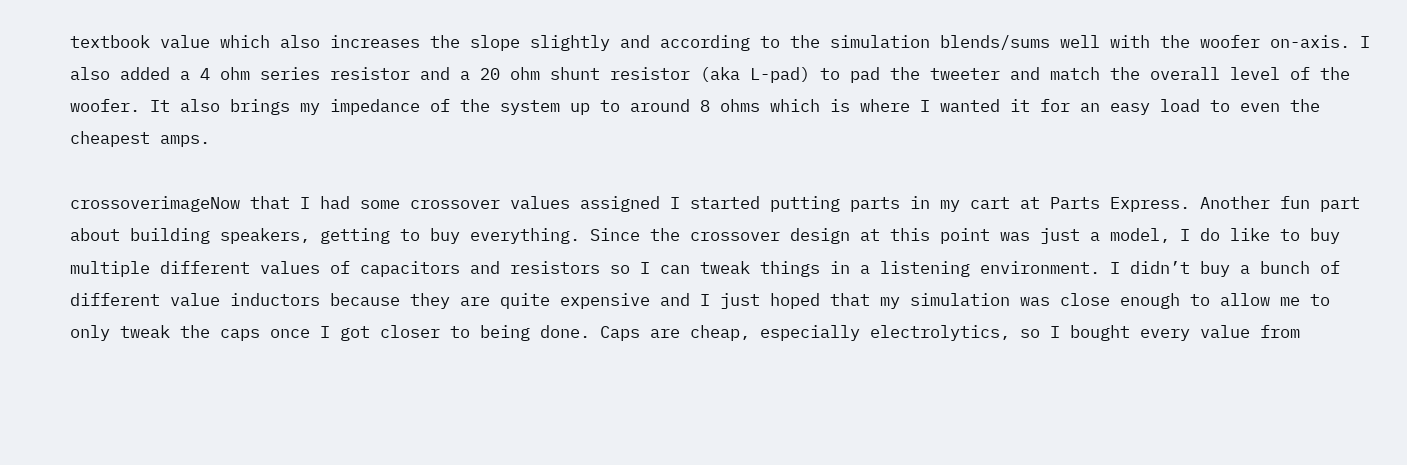textbook value which also increases the slope slightly and according to the simulation blends/sums well with the woofer on-axis. I also added a 4 ohm series resistor and a 20 ohm shunt resistor (aka L-pad) to pad the tweeter and match the overall level of the woofer. It also brings my impedance of the system up to around 8 ohms which is where I wanted it for an easy load to even the cheapest amps.

crossoverimageNow that I had some crossover values assigned I started putting parts in my cart at Parts Express. Another fun part about building speakers, getting to buy everything. Since the crossover design at this point was just a model, I do like to buy multiple different values of capacitors and resistors so I can tweak things in a listening environment. I didn’t buy a bunch of different value inductors because they are quite expensive and I just hoped that my simulation was close enough to allow me to only tweak the caps once I got closer to being done. Caps are cheap, especially electrolytics, so I bought every value from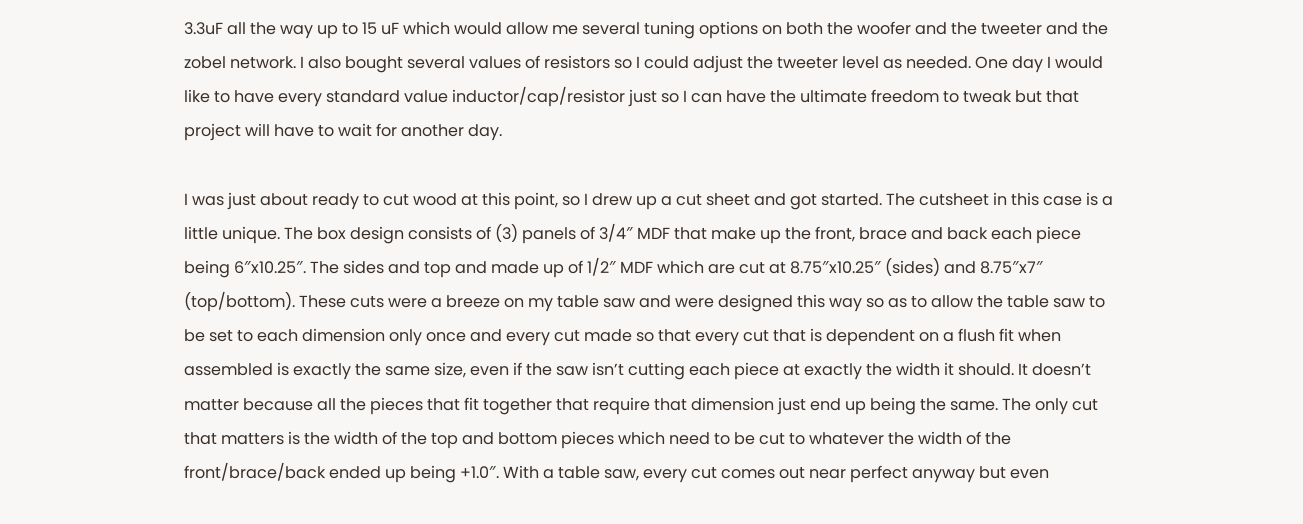3.3uF all the way up to 15 uF which would allow me several tuning options on both the woofer and the tweeter and the zobel network. I also bought several values of resistors so I could adjust the tweeter level as needed. One day I would like to have every standard value inductor/cap/resistor just so I can have the ultimate freedom to tweak but that project will have to wait for another day.

I was just about ready to cut wood at this point, so I drew up a cut sheet and got started. The cutsheet in this case is a little unique. The box design consists of (3) panels of 3/4″ MDF that make up the front, brace and back each piece being 6″x10.25″. The sides and top and made up of 1/2″ MDF which are cut at 8.75″x10.25″ (sides) and 8.75″x7″ (top/bottom). These cuts were a breeze on my table saw and were designed this way so as to allow the table saw to be set to each dimension only once and every cut made so that every cut that is dependent on a flush fit when assembled is exactly the same size, even if the saw isn’t cutting each piece at exactly the width it should. It doesn’t matter because all the pieces that fit together that require that dimension just end up being the same. The only cut that matters is the width of the top and bottom pieces which need to be cut to whatever the width of the front/brace/back ended up being +1.0″. With a table saw, every cut comes out near perfect anyway but even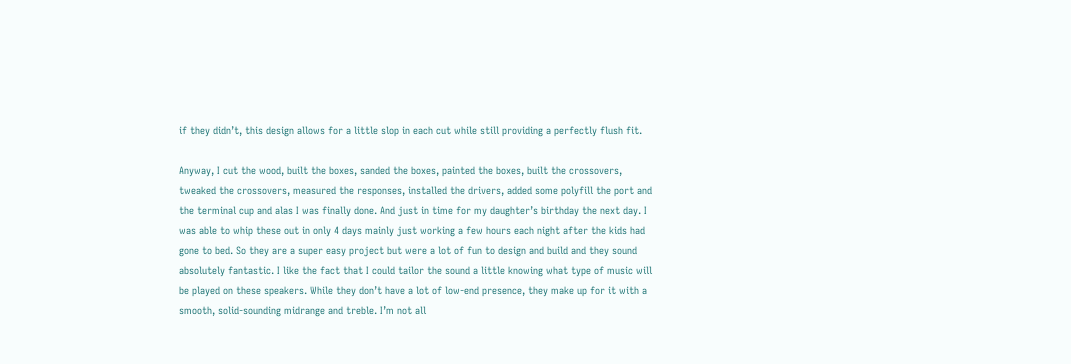if they didn’t, this design allows for a little slop in each cut while still providing a perfectly flush fit.

Anyway, I cut the wood, built the boxes, sanded the boxes, painted the boxes, built the crossovers, tweaked the crossovers, measured the responses, installed the drivers, added some polyfill the port and the terminal cup and alas I was finally done. And just in time for my daughter’s birthday the next day. I was able to whip these out in only 4 days mainly just working a few hours each night after the kids had gone to bed. So they are a super easy project but were a lot of fun to design and build and they sound absolutely fantastic. I like the fact that I could tailor the sound a little knowing what type of music will be played on these speakers. While they don’t have a lot of low-end presence, they make up for it with a smooth, solid-sounding midrange and treble. I’m not all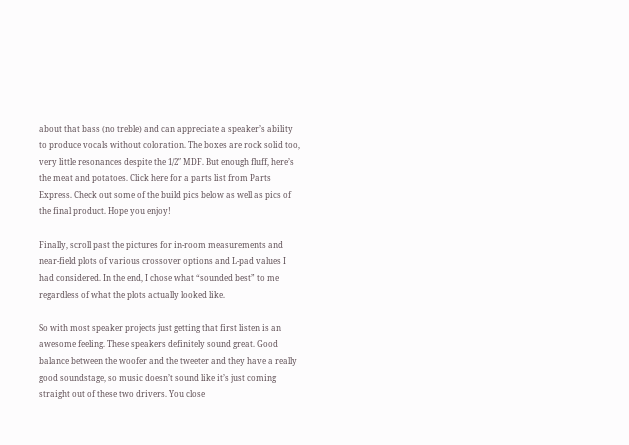about that bass (no treble) and can appreciate a speaker’s ability to produce vocals without coloration. The boxes are rock solid too, very little resonances despite the 1/2″ MDF. But enough fluff, here’s the meat and potatoes. Click here for a parts list from Parts Express. Check out some of the build pics below as well as pics of the final product. Hope you enjoy!

Finally, scroll past the pictures for in-room measurements and near-field plots of various crossover options and L-pad values I had considered. In the end, I chose what “sounded best” to me regardless of what the plots actually looked like.

So with most speaker projects just getting that first listen is an awesome feeling. These speakers definitely sound great. Good balance between the woofer and the tweeter and they have a really good soundstage, so music doesn’t sound like it’s just coming straight out of these two drivers. You close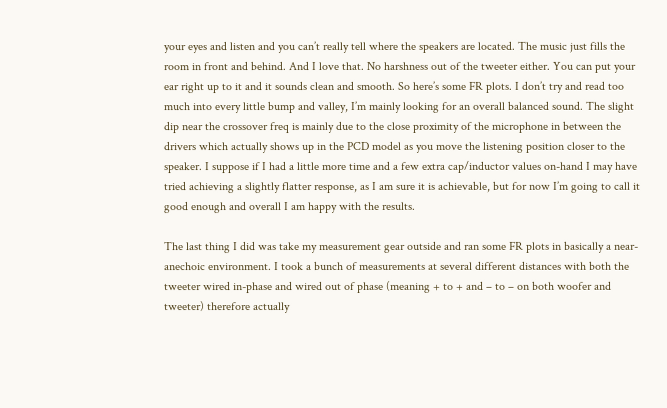your eyes and listen and you can’t really tell where the speakers are located. The music just fills the room in front and behind. And I love that. No harshness out of the tweeter either. You can put your ear right up to it and it sounds clean and smooth. So here’s some FR plots. I don’t try and read too much into every little bump and valley, I’m mainly looking for an overall balanced sound. The slight dip near the crossover freq is mainly due to the close proximity of the microphone in between the drivers which actually shows up in the PCD model as you move the listening position closer to the speaker. I suppose if I had a little more time and a few extra cap/inductor values on-hand I may have tried achieving a slightly flatter response, as I am sure it is achievable, but for now I’m going to call it good enough and overall I am happy with the results.

The last thing I did was take my measurement gear outside and ran some FR plots in basically a near-anechoic environment. I took a bunch of measurements at several different distances with both the tweeter wired in-phase and wired out of phase (meaning + to + and – to – on both woofer and tweeter) therefore actually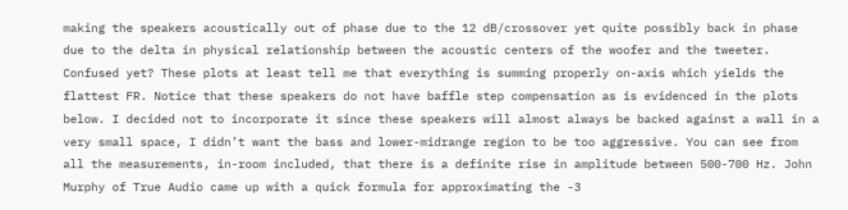making the speakers acoustically out of phase due to the 12 dB/crossover yet quite possibly back in phase due to the delta in physical relationship between the acoustic centers of the woofer and the tweeter. Confused yet? These plots at least tell me that everything is summing properly on-axis which yields the flattest FR. Notice that these speakers do not have baffle step compensation as is evidenced in the plots below. I decided not to incorporate it since these speakers will almost always be backed against a wall in a very small space, I didn’t want the bass and lower-midrange region to be too aggressive. You can see from all the measurements, in-room included, that there is a definite rise in amplitude between 500-700 Hz. John Murphy of True Audio came up with a quick formula for approximating the -3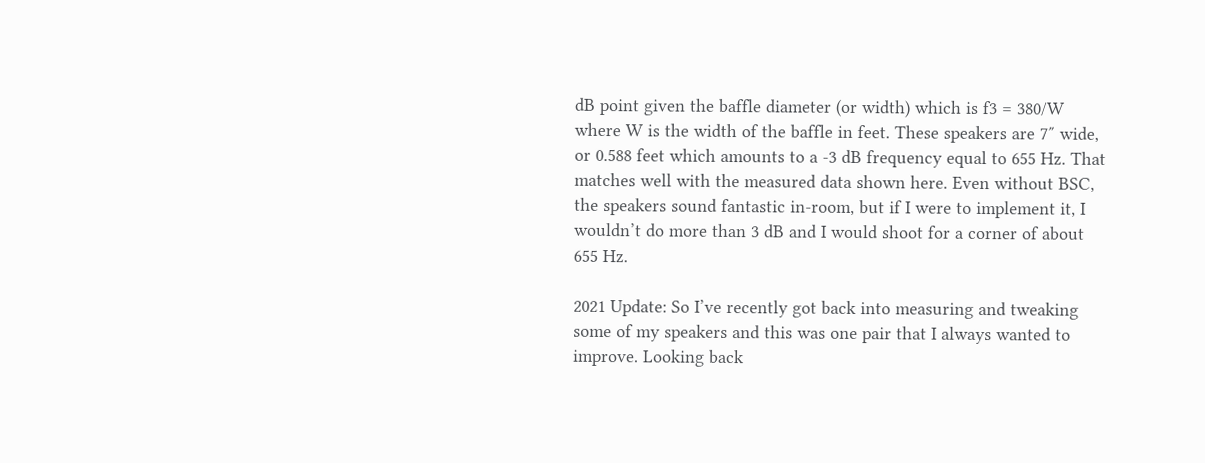dB point given the baffle diameter (or width) which is f3 = 380/W where W is the width of the baffle in feet. These speakers are 7″ wide, or 0.588 feet which amounts to a -3 dB frequency equal to 655 Hz. That matches well with the measured data shown here. Even without BSC, the speakers sound fantastic in-room, but if I were to implement it, I wouldn’t do more than 3 dB and I would shoot for a corner of about 655 Hz.

2021 Update: So I’ve recently got back into measuring and tweaking some of my speakers and this was one pair that I always wanted to improve. Looking back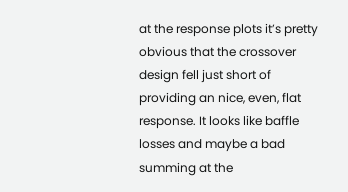at the response plots it’s pretty obvious that the crossover design fell just short of providing an nice, even, flat response. It looks like baffle losses and maybe a bad summing at the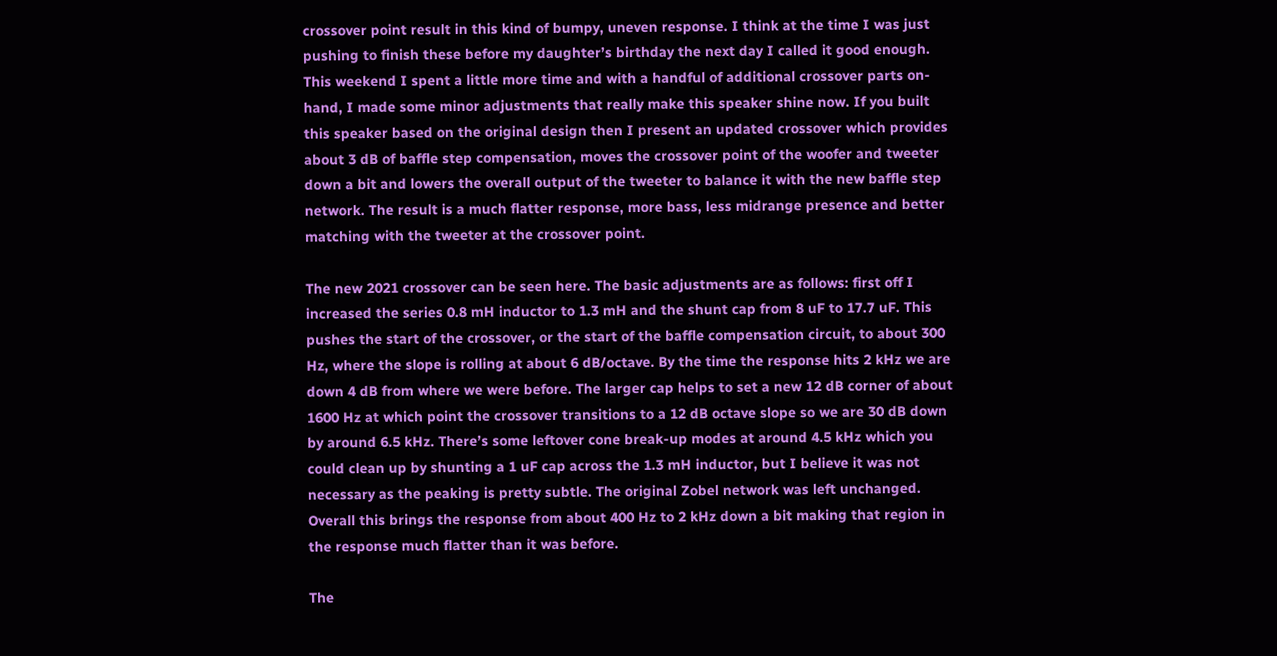crossover point result in this kind of bumpy, uneven response. I think at the time I was just pushing to finish these before my daughter’s birthday the next day I called it good enough. This weekend I spent a little more time and with a handful of additional crossover parts on-hand, I made some minor adjustments that really make this speaker shine now. If you built this speaker based on the original design then I present an updated crossover which provides about 3 dB of baffle step compensation, moves the crossover point of the woofer and tweeter down a bit and lowers the overall output of the tweeter to balance it with the new baffle step network. The result is a much flatter response, more bass, less midrange presence and better matching with the tweeter at the crossover point.

The new 2021 crossover can be seen here. The basic adjustments are as follows: first off I increased the series 0.8 mH inductor to 1.3 mH and the shunt cap from 8 uF to 17.7 uF. This pushes the start of the crossover, or the start of the baffle compensation circuit, to about 300 Hz, where the slope is rolling at about 6 dB/octave. By the time the response hits 2 kHz we are down 4 dB from where we were before. The larger cap helps to set a new 12 dB corner of about 1600 Hz at which point the crossover transitions to a 12 dB octave slope so we are 30 dB down by around 6.5 kHz. There’s some leftover cone break-up modes at around 4.5 kHz which you could clean up by shunting a 1 uF cap across the 1.3 mH inductor, but I believe it was not necessary as the peaking is pretty subtle. The original Zobel network was left unchanged. Overall this brings the response from about 400 Hz to 2 kHz down a bit making that region in the response much flatter than it was before.

The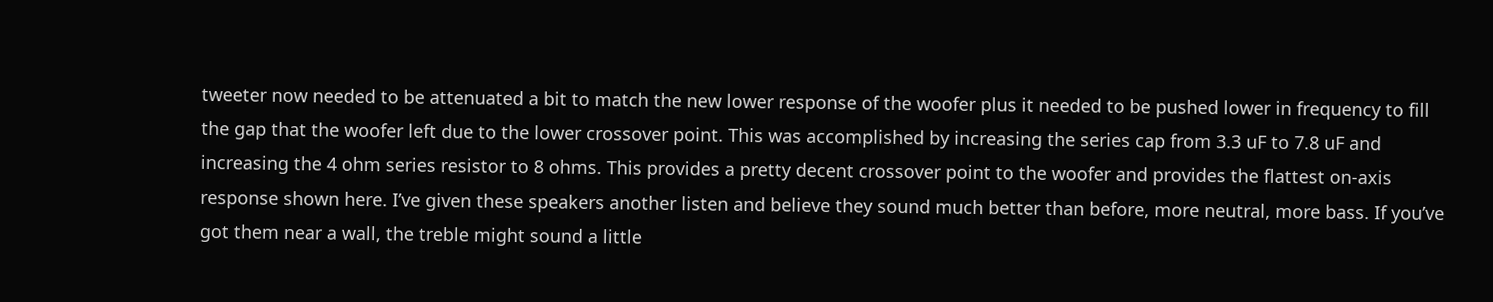tweeter now needed to be attenuated a bit to match the new lower response of the woofer plus it needed to be pushed lower in frequency to fill the gap that the woofer left due to the lower crossover point. This was accomplished by increasing the series cap from 3.3 uF to 7.8 uF and increasing the 4 ohm series resistor to 8 ohms. This provides a pretty decent crossover point to the woofer and provides the flattest on-axis response shown here. I’ve given these speakers another listen and believe they sound much better than before, more neutral, more bass. If you’ve got them near a wall, the treble might sound a little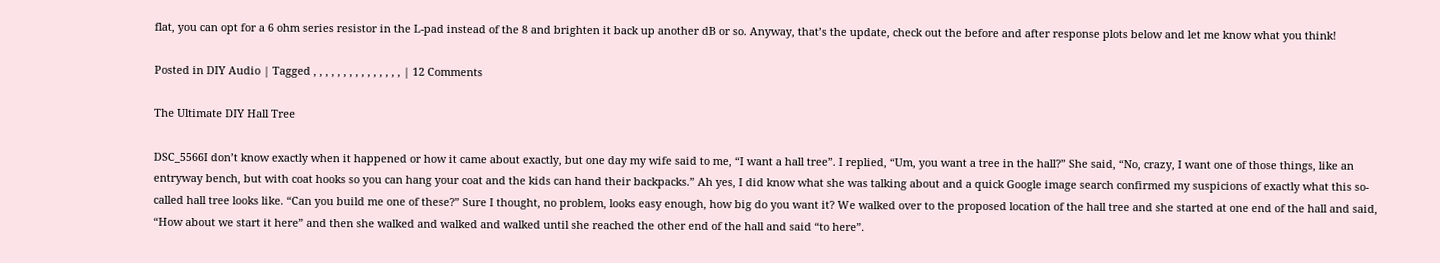flat, you can opt for a 6 ohm series resistor in the L-pad instead of the 8 and brighten it back up another dB or so. Anyway, that’s the update, check out the before and after response plots below and let me know what you think!

Posted in DIY Audio | Tagged , , , , , , , , , , , , , , , | 12 Comments

The Ultimate DIY Hall Tree

DSC_5566I don’t know exactly when it happened or how it came about exactly, but one day my wife said to me, “I want a hall tree”. I replied, “Um, you want a tree in the hall?” She said, “No, crazy, I want one of those things, like an entryway bench, but with coat hooks so you can hang your coat and the kids can hand their backpacks.” Ah yes, I did know what she was talking about and a quick Google image search confirmed my suspicions of exactly what this so-called hall tree looks like. “Can you build me one of these?” Sure I thought, no problem, looks easy enough, how big do you want it? We walked over to the proposed location of the hall tree and she started at one end of the hall and said, “How about we start it here” and then she walked and walked and walked until she reached the other end of the hall and said “to here”.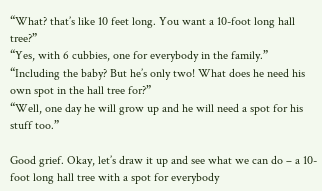“What? that’s like 10 feet long. You want a 10-foot long hall tree?”
“Yes, with 6 cubbies, one for everybody in the family.”
“Including the baby? But he’s only two! What does he need his own spot in the hall tree for?”
“Well, one day he will grow up and he will need a spot for his stuff too.”

Good grief. Okay, let’s draw it up and see what we can do – a 10-foot long hall tree with a spot for everybody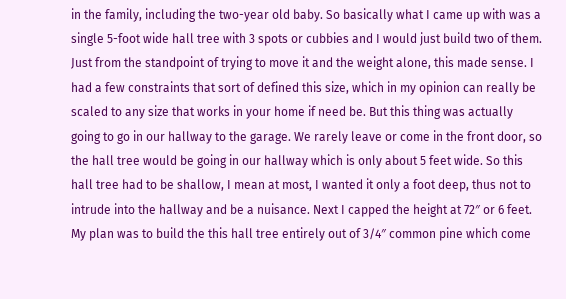in the family, including the two-year old baby. So basically what I came up with was a single 5-foot wide hall tree with 3 spots or cubbies and I would just build two of them. Just from the standpoint of trying to move it and the weight alone, this made sense. I had a few constraints that sort of defined this size, which in my opinion can really be scaled to any size that works in your home if need be. But this thing was actually going to go in our hallway to the garage. We rarely leave or come in the front door, so the hall tree would be going in our hallway which is only about 5 feet wide. So this hall tree had to be shallow, I mean at most, I wanted it only a foot deep, thus not to intrude into the hallway and be a nuisance. Next I capped the height at 72″ or 6 feet. My plan was to build the this hall tree entirely out of 3/4″ common pine which come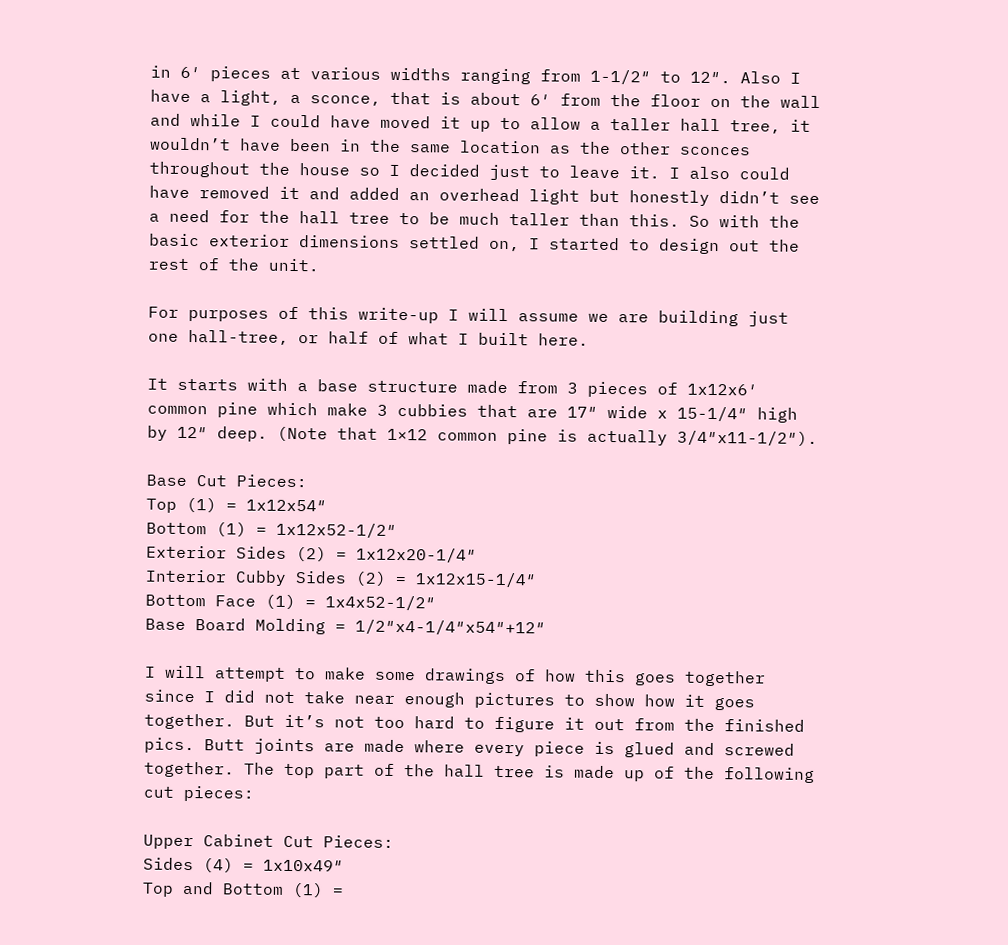in 6′ pieces at various widths ranging from 1-1/2″ to 12″. Also I have a light, a sconce, that is about 6′ from the floor on the wall and while I could have moved it up to allow a taller hall tree, it wouldn’t have been in the same location as the other sconces throughout the house so I decided just to leave it. I also could have removed it and added an overhead light but honestly didn’t see a need for the hall tree to be much taller than this. So with the basic exterior dimensions settled on, I started to design out the rest of the unit.

For purposes of this write-up I will assume we are building just one hall-tree, or half of what I built here.

It starts with a base structure made from 3 pieces of 1x12x6′ common pine which make 3 cubbies that are 17″ wide x 15-1/4″ high by 12″ deep. (Note that 1×12 common pine is actually 3/4″x11-1/2″).

Base Cut Pieces:
Top (1) = 1x12x54″
Bottom (1) = 1x12x52-1/2″
Exterior Sides (2) = 1x12x20-1/4″
Interior Cubby Sides (2) = 1x12x15-1/4″
Bottom Face (1) = 1x4x52-1/2″
Base Board Molding = 1/2″x4-1/4″x54″+12″

I will attempt to make some drawings of how this goes together since I did not take near enough pictures to show how it goes together. But it’s not too hard to figure it out from the finished pics. Butt joints are made where every piece is glued and screwed together. The top part of the hall tree is made up of the following cut pieces:

Upper Cabinet Cut Pieces:
Sides (4) = 1x10x49″
Top and Bottom (1) =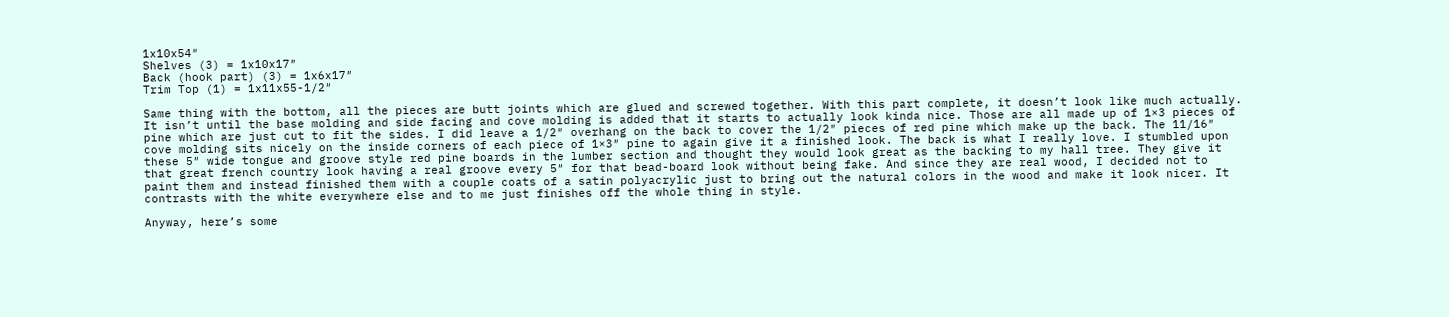1x10x54″
Shelves (3) = 1x10x17″
Back (hook part) (3) = 1x6x17″
Trim Top (1) = 1x11x55-1/2″

Same thing with the bottom, all the pieces are butt joints which are glued and screwed together. With this part complete, it doesn’t look like much actually. It isn’t until the base molding and side facing and cove molding is added that it starts to actually look kinda nice. Those are all made up of 1×3 pieces of pine which are just cut to fit the sides. I did leave a 1/2″ overhang on the back to cover the 1/2″ pieces of red pine which make up the back. The 11/16″ cove molding sits nicely on the inside corners of each piece of 1×3″ pine to again give it a finished look. The back is what I really love. I stumbled upon these 5″ wide tongue and groove style red pine boards in the lumber section and thought they would look great as the backing to my hall tree. They give it that great french country look having a real groove every 5″ for that bead-board look without being fake. And since they are real wood, I decided not to paint them and instead finished them with a couple coats of a satin polyacrylic just to bring out the natural colors in the wood and make it look nicer. It contrasts with the white everywhere else and to me just finishes off the whole thing in style.

Anyway, here’s some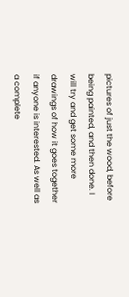pictures of just the wood, before being painted, and then done. I will try and get some more drawings of how it goes together if anyone is interested. As well as a complete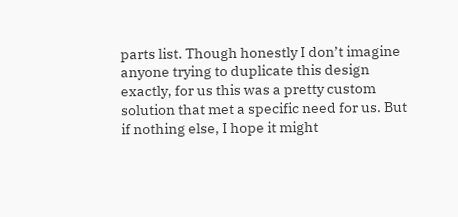parts list. Though honestly I don’t imagine anyone trying to duplicate this design exactly, for us this was a pretty custom solution that met a specific need for us. But if nothing else, I hope it might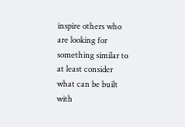inspire others who are looking for something similar to at least consider what can be built with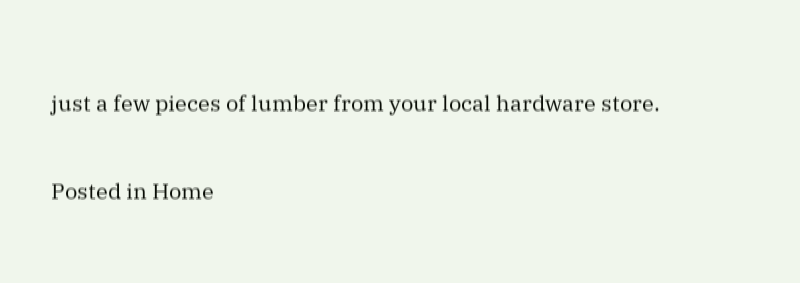just a few pieces of lumber from your local hardware store.

Posted in Home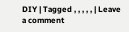DIY | Tagged , , , , , | Leave a comment